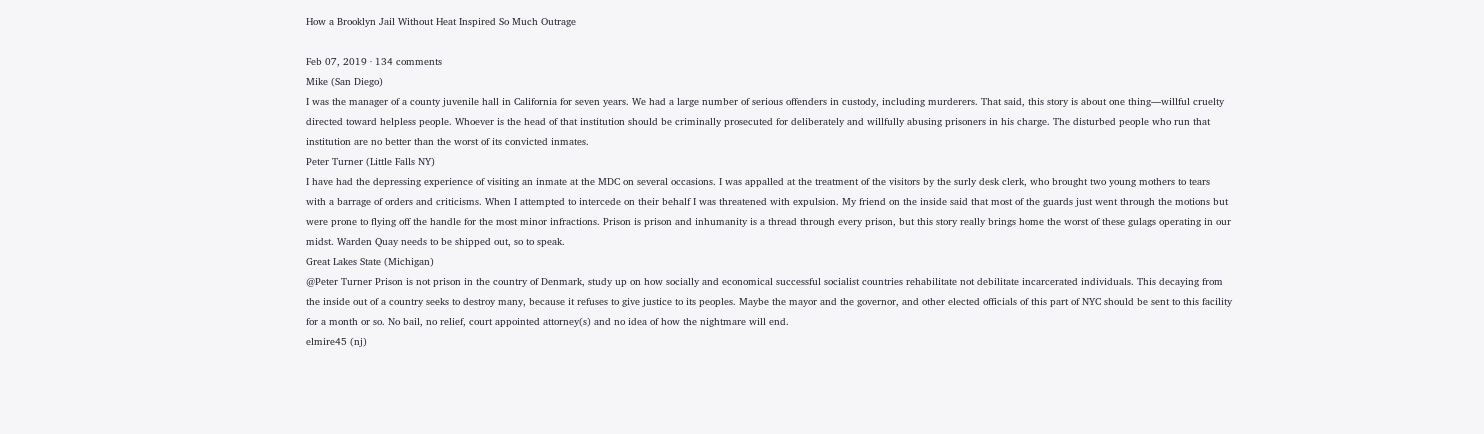How a Brooklyn Jail Without Heat Inspired So Much Outrage

Feb 07, 2019 · 134 comments
Mike (San Diego)
I was the manager of a county juvenile hall in California for seven years. We had a large number of serious offenders in custody, including murderers. That said, this story is about one thing—willful cruelty directed toward helpless people. Whoever is the head of that institution should be criminally prosecuted for deliberately and willfully abusing prisoners in his charge. The disturbed people who run that institution are no better than the worst of its convicted inmates.
Peter Turner (Little Falls NY)
I have had the depressing experience of visiting an inmate at the MDC on several occasions. I was appalled at the treatment of the visitors by the surly desk clerk, who brought two young mothers to tears with a barrage of orders and criticisms. When I attempted to intercede on their behalf I was threatened with expulsion. My friend on the inside said that most of the guards just went through the motions but were prone to flying off the handle for the most minor infractions. Prison is prison and inhumanity is a thread through every prison, but this story really brings home the worst of these gulags operating in our midst. Warden Quay needs to be shipped out, so to speak.
Great Lakes State (Michigan)
@Peter Turner Prison is not prison in the country of Denmark, study up on how socially and economical successful socialist countries rehabilitate not debilitate incarcerated individuals. This decaying from the inside out of a country seeks to destroy many, because it refuses to give justice to its peoples. Maybe the mayor and the governor, and other elected officials of this part of NYC should be sent to this facility for a month or so. No bail, no relief, court appointed attorney(s) and no idea of how the nightmare will end.
elmire45 (nj)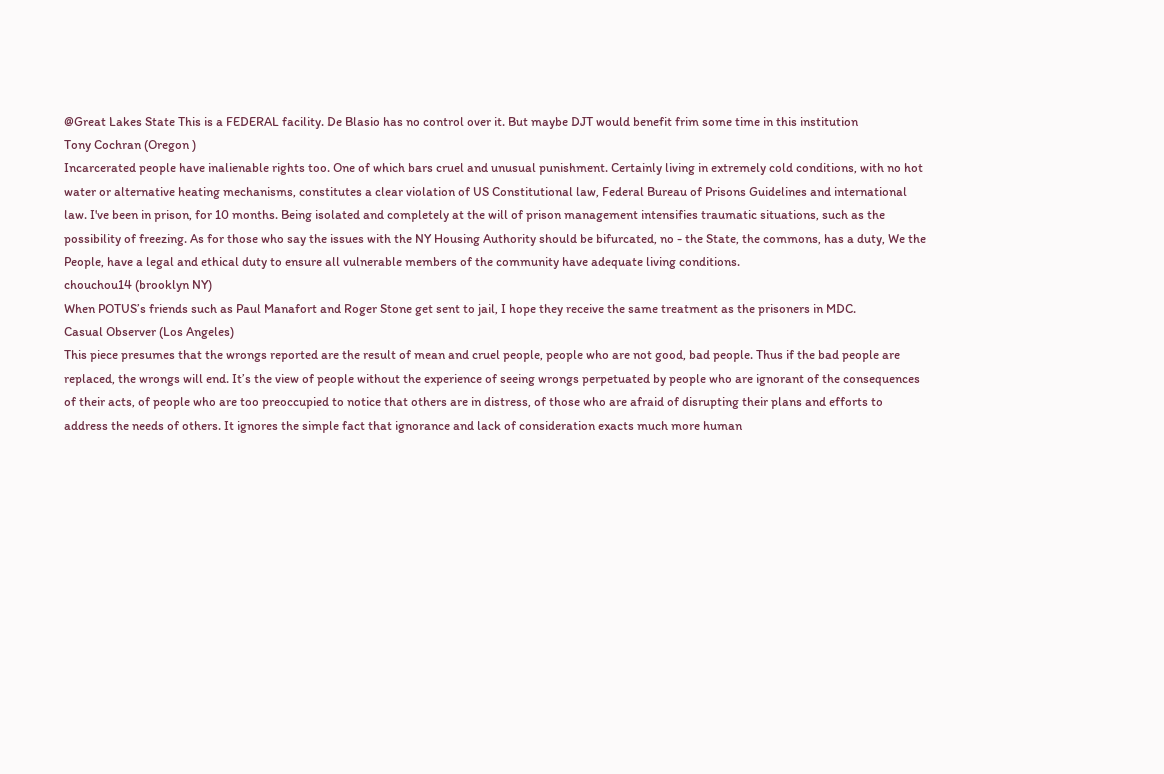@Great Lakes State This is a FEDERAL facility. De Blasio has no control over it. But maybe DJT would benefit frim some time in this institution
Tony Cochran (Oregon )
Incarcerated people have inalienable rights too. One of which bars cruel and unusual punishment. Certainly living in extremely cold conditions, with no hot water or alternative heating mechanisms, constitutes a clear violation of US Constitutional law, Federal Bureau of Prisons Guidelines and international law. I've been in prison, for 10 months. Being isolated and completely at the will of prison management intensifies traumatic situations, such as the possibility of freezing. As for those who say the issues with the NY Housing Authority should be bifurcated, no - the State, the commons, has a duty, We the People, have a legal and ethical duty to ensure all vulnerable members of the community have adequate living conditions.
chouchou14 (brooklyn NY)
When POTUS’s friends such as Paul Manafort and Roger Stone get sent to jail, I hope they receive the same treatment as the prisoners in MDC.
Casual Observer (Los Angeles)
This piece presumes that the wrongs reported are the result of mean and cruel people, people who are not good, bad people. Thus if the bad people are replaced, the wrongs will end. It’s the view of people without the experience of seeing wrongs perpetuated by people who are ignorant of the consequences of their acts, of people who are too preoccupied to notice that others are in distress, of those who are afraid of disrupting their plans and efforts to address the needs of others. It ignores the simple fact that ignorance and lack of consideration exacts much more human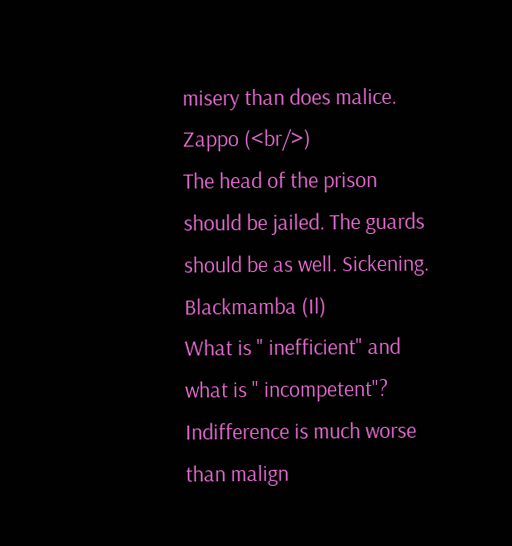misery than does malice.
Zappo (<br/>)
The head of the prison should be jailed. The guards should be as well. Sickening.
Blackmamba (Il)
What is " inefficient" and what is " incompetent"? Indifference is much worse than malign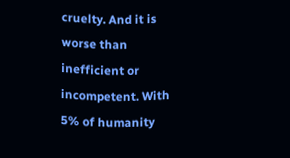cruelty. And it is worse than inefficient or incompetent. With 5% of humanity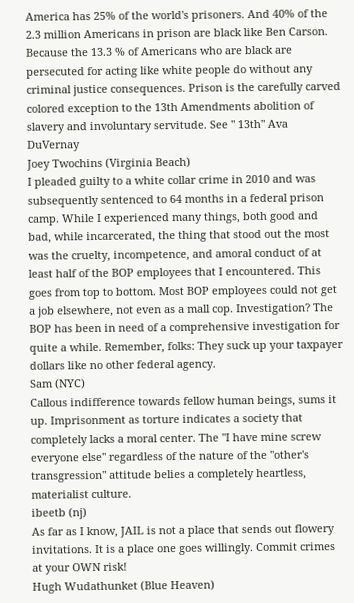America has 25% of the world's prisoners. And 40% of the 2.3 million Americans in prison are black like Ben Carson. Because the 13.3 % of Americans who are black are persecuted for acting like white people do without any criminal justice consequences. Prison is the carefully carved colored exception to the 13th Amendments abolition of slavery and involuntary servitude. See " 13th" Ava DuVernay
Joey Twochins (Virginia Beach)
I pleaded guilty to a white collar crime in 2010 and was subsequently sentenced to 64 months in a federal prison camp. While I experienced many things, both good and bad, while incarcerated, the thing that stood out the most was the cruelty, incompetence, and amoral conduct of at least half of the BOP employees that I encountered. This goes from top to bottom. Most BOP employees could not get a job elsewhere, not even as a mall cop. Investigation? The BOP has been in need of a comprehensive investigation for quite a while. Remember, folks: They suck up your taxpayer dollars like no other federal agency.
Sam (NYC)
Callous indifference towards fellow human beings, sums it up. Imprisonment as torture indicates a society that completely lacks a moral center. The "I have mine screw everyone else" regardless of the nature of the "other's transgression" attitude belies a completely heartless, materialist culture.
ibeetb (nj)
As far as I know, JAIL is not a place that sends out flowery invitations. It is a place one goes willingly. Commit crimes at your OWN risk!
Hugh Wudathunket (Blue Heaven)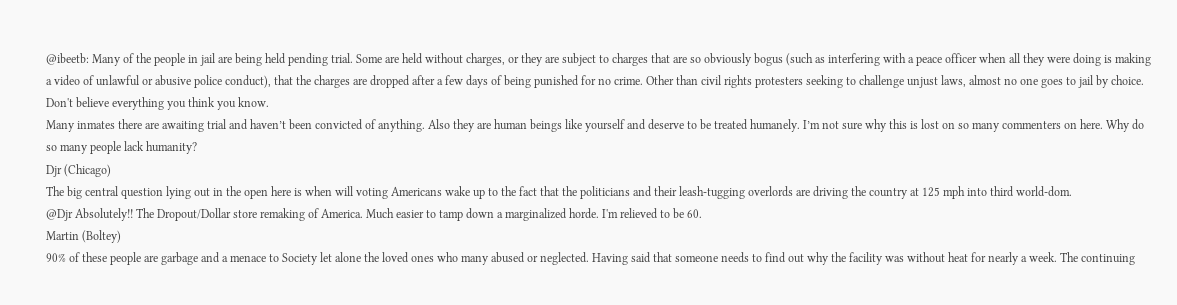@ibeetb: Many of the people in jail are being held pending trial. Some are held without charges, or they are subject to charges that are so obviously bogus (such as interfering with a peace officer when all they were doing is making a video of unlawful or abusive police conduct), that the charges are dropped after a few days of being punished for no crime. Other than civil rights protesters seeking to challenge unjust laws, almost no one goes to jail by choice. Don't believe everything you think you know.
Many inmates there are awaiting trial and haven’t been convicted of anything. Also they are human beings like yourself and deserve to be treated humanely. I’m not sure why this is lost on so many commenters on here. Why do so many people lack humanity?
Djr (Chicago)
The big central question lying out in the open here is when will voting Americans wake up to the fact that the politicians and their leash-tugging overlords are driving the country at 125 mph into third world-dom.
@Djr Absolutely!! The Dropout/Dollar store remaking of America. Much easier to tamp down a marginalized horde. I'm relieved to be 60.
Martin (Boltey)
90% of these people are garbage and a menace to Society let alone the loved ones who many abused or neglected. Having said that someone needs to find out why the facility was without heat for nearly a week. The continuing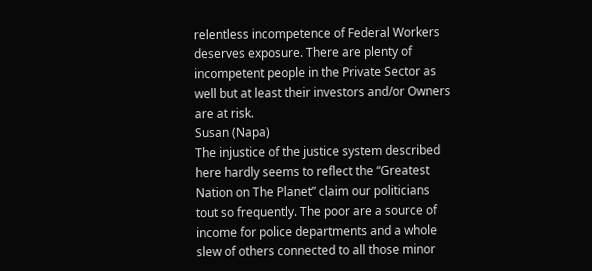relentless incompetence of Federal Workers deserves exposure. There are plenty of incompetent people in the Private Sector as well but at least their investors and/or Owners are at risk.
Susan (Napa)
The injustice of the justice system described here hardly seems to reflect the “Greatest Nation on The Planet” claim our politicians tout so frequently. The poor are a source of income for police departments and a whole slew of others connected to all those minor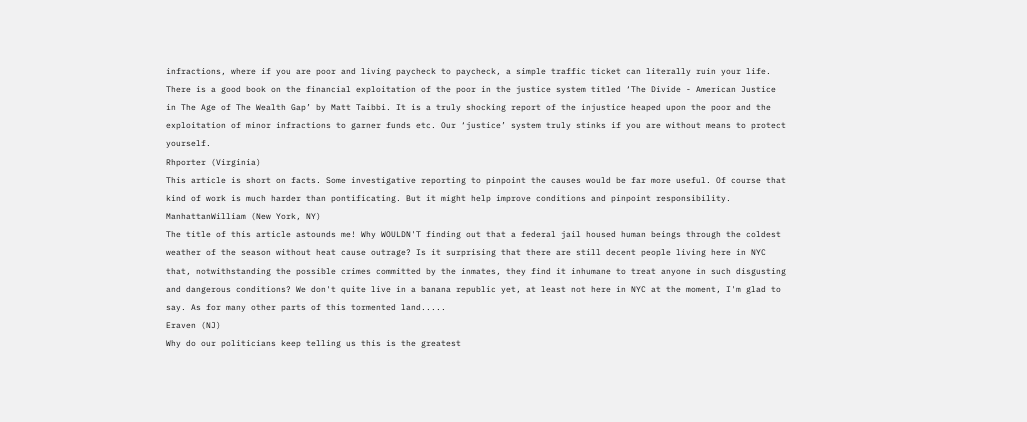infractions, where if you are poor and living paycheck to paycheck, a simple traffic ticket can literally ruin your life. There is a good book on the financial exploitation of the poor in the justice system titled ‘The Divide - American Justice in The Age of The Wealth Gap’ by Matt Taibbi. It is a truly shocking report of the injustice heaped upon the poor and the exploitation of minor infractions to garner funds etc. Our ‘justice’ system truly stinks if you are without means to protect yourself.
Rhporter (Virginia)
This article is short on facts. Some investigative reporting to pinpoint the causes would be far more useful. Of course that kind of work is much harder than pontificating. But it might help improve conditions and pinpoint responsibility.
ManhattanWilliam (New York, NY)
The title of this article astounds me! Why WOULDN'T finding out that a federal jail housed human beings through the coldest weather of the season without heat cause outrage? Is it surprising that there are still decent people living here in NYC that, notwithstanding the possible crimes committed by the inmates, they find it inhumane to treat anyone in such disgusting and dangerous conditions? We don't quite live in a banana republic yet, at least not here in NYC at the moment, I'm glad to say. As for many other parts of this tormented land.....
Eraven (NJ)
Why do our politicians keep telling us this is the greatest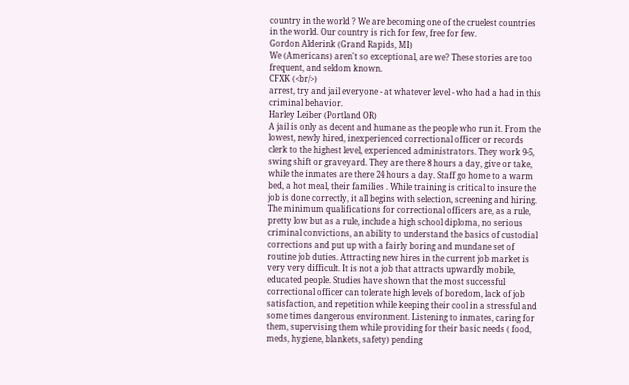country in the world ? We are becoming one of the cruelest countries in the world. Our country is rich for few, free for few.
Gordon Alderink (Grand Rapids, MI)
We (Americans) aren't so exceptional, are we? These stories are too frequent, and seldom known.
CFXK (<br/>)
arrest, try and jail everyone - at whatever level - who had a had in this criminal behavior.
Harley Leiber (Portland OR)
A jail is only as decent and humane as the people who run it. From the lowest, newly hired, inexperienced correctional officer or records clerk to the highest level, experienced administrators. They work 9-5, swing shift or graveyard. They are there 8 hours a day, give or take, while the inmates are there 24 hours a day. Staff go home to a warm bed, a hot meal, their families . While training is critical to insure the job is done correctly, it all begins with selection, screening and hiring. The minimum qualifications for correctional officers are, as a rule, pretty low but as a rule, include a high school diploma, no serious criminal convictions, an ability to understand the basics of custodial corrections and put up with a fairly boring and mundane set of routine job duties. Attracting new hires in the current job market is very very difficult. It is not a job that attracts upwardly mobile, educated people. Studies have shown that the most successful correctional officer can tolerate high levels of boredom, lack of job satisfaction, and repetition while keeping their cool in a stressful and some times dangerous environment. Listening to inmates, caring for them, supervising them while providing for their basic needs ( food, meds, hygiene, blankets, safety) pending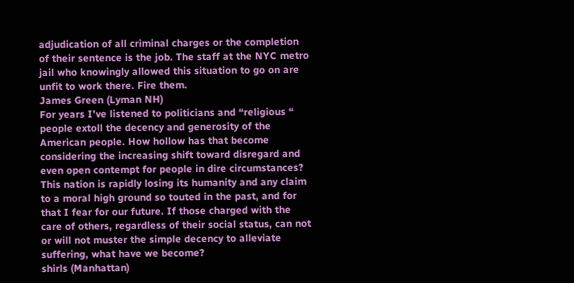adjudication of all criminal charges or the completion of their sentence is the job. The staff at the NYC metro jail who knowingly allowed this situation to go on are unfit to work there. Fire them.
James Green (Lyman NH)
For years I’ve listened to politicians and “religious “ people extoll the decency and generosity of the American people. How hollow has that become considering the increasing shift toward disregard and even open contempt for people in dire circumstances? This nation is rapidly losing its humanity and any claim to a moral high ground so touted in the past, and for that I fear for our future. If those charged with the care of others, regardless of their social status, can not or will not muster the simple decency to alleviate suffering, what have we become?
shirls (Manhattan)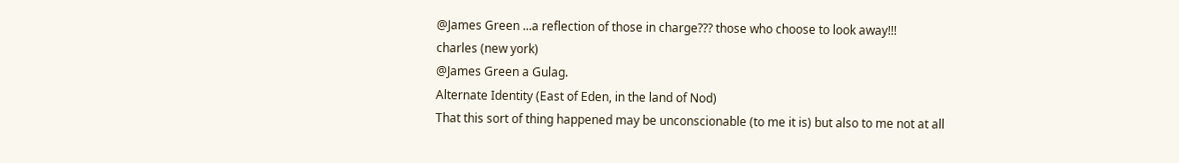@James Green ...a reflection of those in charge??? those who choose to look away!!!
charles (new york)
@James Green a Gulag.
Alternate Identity (East of Eden, in the land of Nod)
That this sort of thing happened may be unconscionable (to me it is) but also to me not at all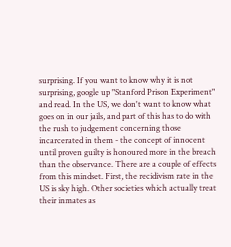surprising. If you want to know why it is not surprising, google up "Stanford Prison Experiment" and read. In the US, we don't want to know what goes on in our jails, and part of this has to do with the rush to judgement concerning those incarcerated in them - the concept of innocent until proven guilty is honoured more in the breach than the observance. There are a couple of effects from this mindset. First, the recidivism rate in the US is sky high. Other societies which actually treat their inmates as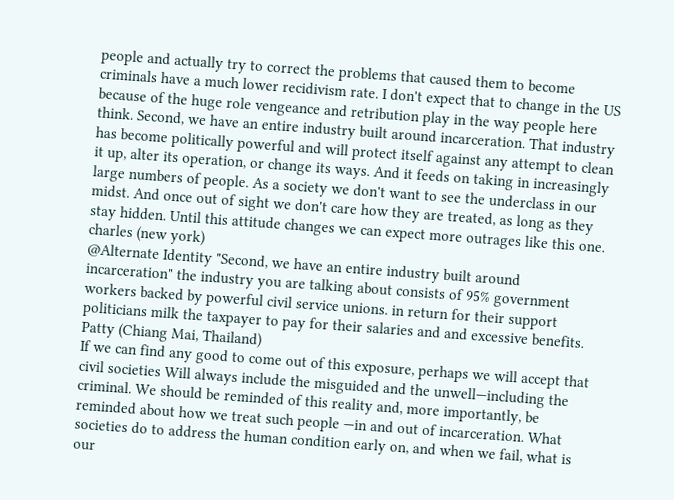people and actually try to correct the problems that caused them to become criminals have a much lower recidivism rate. I don't expect that to change in the US because of the huge role vengeance and retribution play in the way people here think. Second, we have an entire industry built around incarceration. That industry has become politically powerful and will protect itself against any attempt to clean it up, alter its operation, or change its ways. And it feeds on taking in increasingly large numbers of people. As a society we don't want to see the underclass in our midst. And once out of sight we don't care how they are treated, as long as they stay hidden. Until this attitude changes we can expect more outrages like this one.
charles (new york)
@Alternate Identity "Second, we have an entire industry built around incarceration" the industry you are talking about consists of 95% government workers backed by powerful civil service unions. in return for their support politicians milk the taxpayer to pay for their salaries and and excessive benefits.
Patty (Chiang Mai, Thailand)
If we can find any good to come out of this exposure, perhaps we will accept that civil societies Will always include the misguided and the unwell—including the criminal. We should be reminded of this reality and, more importantly, be reminded about how we treat such people —in and out of incarceration. What societies do to address the human condition early on, and when we fail, what is our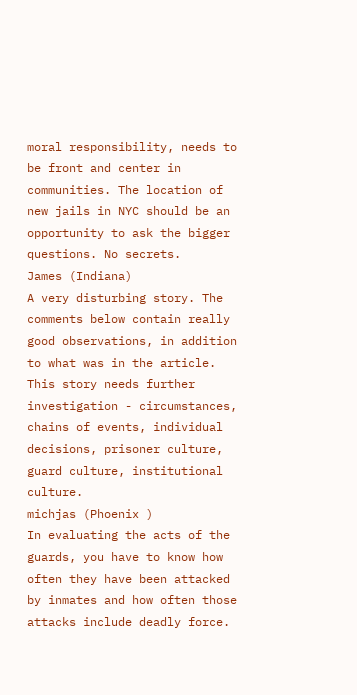moral responsibility, needs to be front and center in communities. The location of new jails in NYC should be an opportunity to ask the bigger questions. No secrets.
James (Indiana)
A very disturbing story. The comments below contain really good observations, in addition to what was in the article. This story needs further investigation - circumstances, chains of events, individual decisions, prisoner culture, guard culture, institutional culture.
michjas (Phoenix )
In evaluating the acts of the guards, you have to know how often they have been attacked by inmates and how often those attacks include deadly force.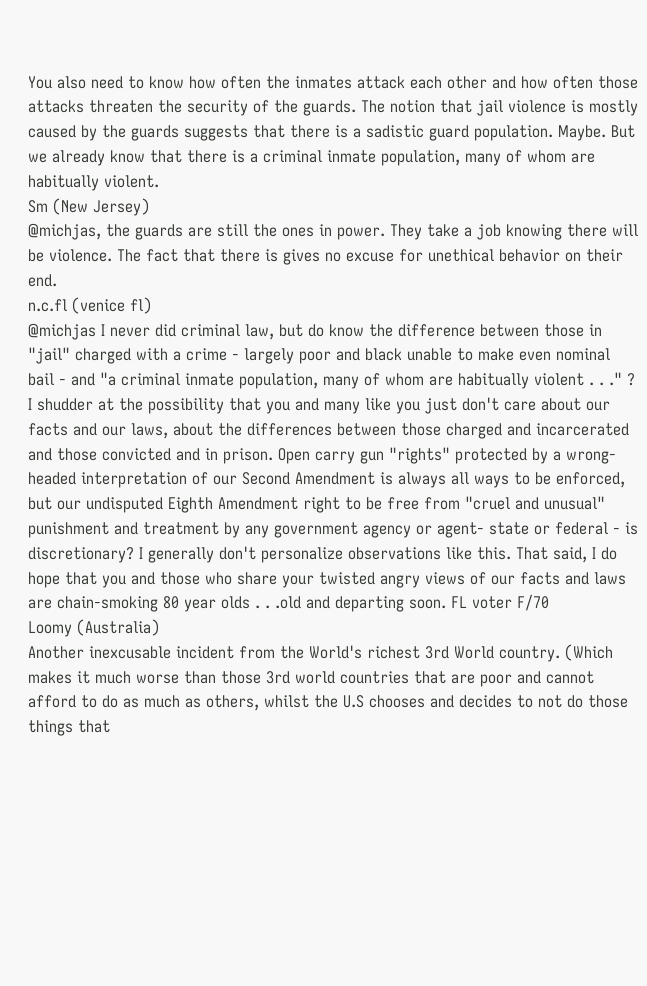You also need to know how often the inmates attack each other and how often those attacks threaten the security of the guards. The notion that jail violence is mostly caused by the guards suggests that there is a sadistic guard population. Maybe. But we already know that there is a criminal inmate population, many of whom are habitually violent.
Sm (New Jersey)
@michjas, the guards are still the ones in power. They take a job knowing there will be violence. The fact that there is gives no excuse for unethical behavior on their end.
n.c.fl (venice fl)
@michjas I never did criminal law, but do know the difference between those in "jail" charged with a crime - largely poor and black unable to make even nominal bail - and "a criminal inmate population, many of whom are habitually violent . . ." ? I shudder at the possibility that you and many like you just don't care about our facts and our laws, about the differences between those charged and incarcerated and those convicted and in prison. Open carry gun "rights" protected by a wrong-headed interpretation of our Second Amendment is always all ways to be enforced, but our undisputed Eighth Amendment right to be free from "cruel and unusual" punishment and treatment by any government agency or agent- state or federal - is discretionary? I generally don't personalize observations like this. That said, I do hope that you and those who share your twisted angry views of our facts and laws are chain-smoking 80 year olds . . .old and departing soon. FL voter F/70
Loomy (Australia)
Another inexcusable incident from the World's richest 3rd World country. (Which makes it much worse than those 3rd world countries that are poor and cannot afford to do as much as others, whilst the U.S chooses and decides to not do those things that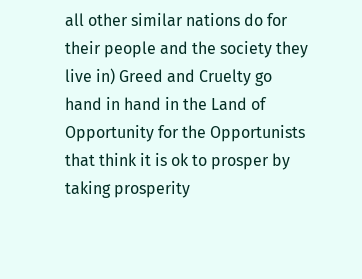all other similar nations do for their people and the society they live in) Greed and Cruelty go hand in hand in the Land of Opportunity for the Opportunists that think it is ok to prosper by taking prosperity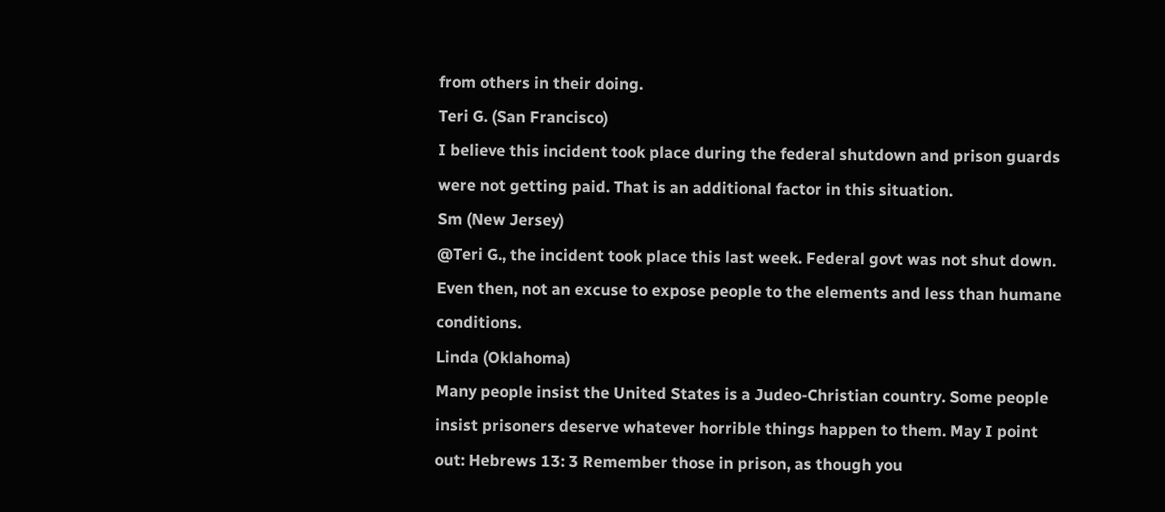from others in their doing.
Teri G. (San Francisco)
I believe this incident took place during the federal shutdown and prison guards were not getting paid. That is an additional factor in this situation.
Sm (New Jersey)
@Teri G., the incident took place this last week. Federal govt was not shut down. Even then, not an excuse to expose people to the elements and less than humane conditions.
Linda (Oklahoma)
Many people insist the United States is a Judeo-Christian country. Some people insist prisoners deserve whatever horrible things happen to them. May I point out: Hebrews 13: 3 Remember those in prison, as though you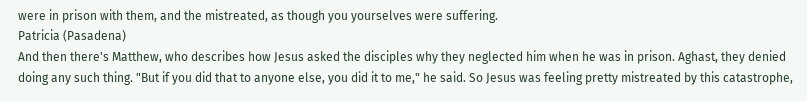were in prison with them, and the mistreated, as though you yourselves were suffering.
Patricia (Pasadena)
And then there's Matthew, who describes how Jesus asked the disciples why they neglected him when he was in prison. Aghast, they denied doing any such thing. "But if you did that to anyone else, you did it to me," he said. So Jesus was feeling pretty mistreated by this catastrophe,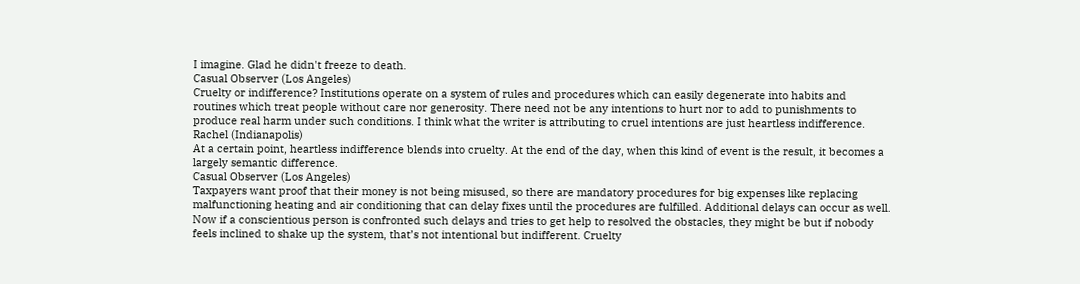I imagine. Glad he didn't freeze to death.
Casual Observer (Los Angeles)
Cruelty or indifference? Institutions operate on a system of rules and procedures which can easily degenerate into habits and routines which treat people without care nor generosity. There need not be any intentions to hurt nor to add to punishments to produce real harm under such conditions. I think what the writer is attributing to cruel intentions are just heartless indifference.
Rachel (Indianapolis)
At a certain point, heartless indifference blends into cruelty. At the end of the day, when this kind of event is the result, it becomes a largely semantic difference.
Casual Observer (Los Angeles)
Taxpayers want proof that their money is not being misused, so there are mandatory procedures for big expenses like replacing malfunctioning heating and air conditioning that can delay fixes until the procedures are fulfilled. Additional delays can occur as well. Now if a conscientious person is confronted such delays and tries to get help to resolved the obstacles, they might be but if nobody feels inclined to shake up the system, that’s not intentional but indifferent. Cruelty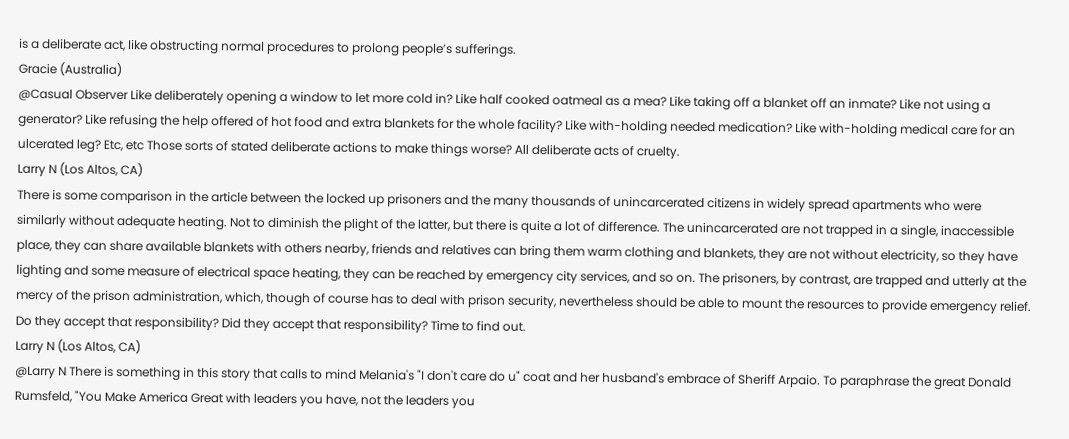is a deliberate act, like obstructing normal procedures to prolong people’s sufferings.
Gracie (Australia)
@Casual Observer Like deliberately opening a window to let more cold in? Like half cooked oatmeal as a mea? Like taking off a blanket off an inmate? Like not using a generator? Like refusing the help offered of hot food and extra blankets for the whole facility? Like with-holding needed medication? Like with-holding medical care for an ulcerated leg? Etc, etc Those sorts of stated deliberate actions to make things worse? All deliberate acts of cruelty.
Larry N (Los Altos, CA)
There is some comparison in the article between the locked up prisoners and the many thousands of unincarcerated citizens in widely spread apartments who were similarly without adequate heating. Not to diminish the plight of the latter, but there is quite a lot of difference. The unincarcerated are not trapped in a single, inaccessible place, they can share available blankets with others nearby, friends and relatives can bring them warm clothing and blankets, they are not without electricity, so they have lighting and some measure of electrical space heating, they can be reached by emergency city services, and so on. The prisoners, by contrast, are trapped and utterly at the mercy of the prison administration, which, though of course has to deal with prison security, nevertheless should be able to mount the resources to provide emergency relief. Do they accept that responsibility? Did they accept that responsibility? Time to find out.
Larry N (Los Altos, CA)
@Larry N There is something in this story that calls to mind Melania's "I don't care do u" coat and her husband's embrace of Sheriff Arpaio. To paraphrase the great Donald Rumsfeld, "You Make America Great with leaders you have, not the leaders you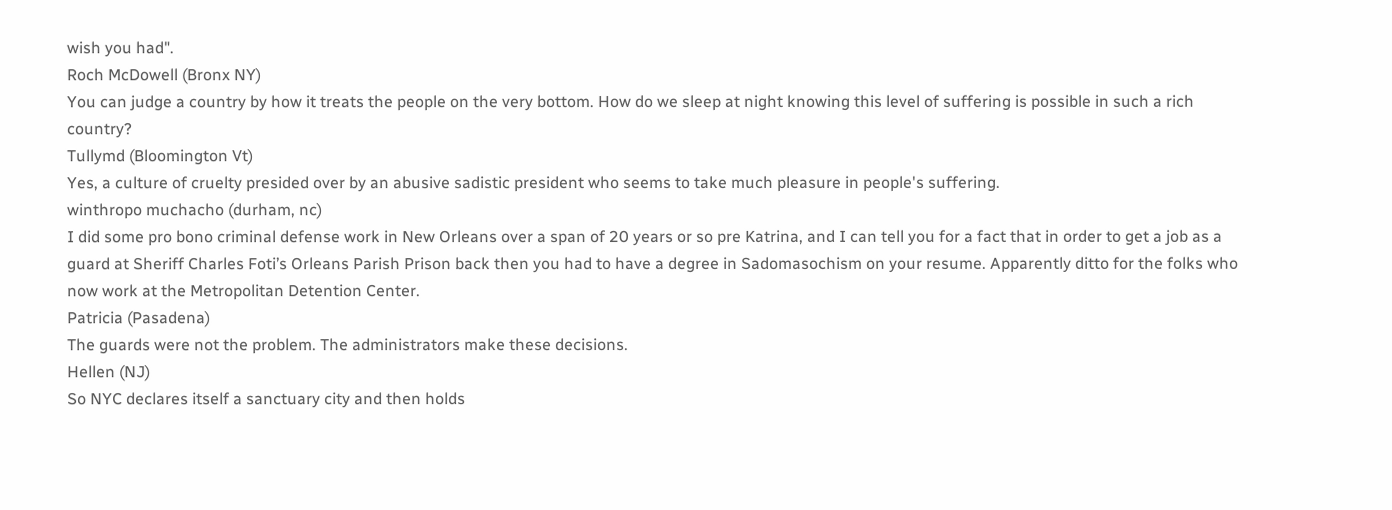wish you had".
Roch McDowell (Bronx NY)
You can judge a country by how it treats the people on the very bottom. How do we sleep at night knowing this level of suffering is possible in such a rich country?
Tullymd (Bloomington Vt)
Yes, a culture of cruelty presided over by an abusive sadistic president who seems to take much pleasure in people's suffering.
winthropo muchacho (durham, nc)
I did some pro bono criminal defense work in New Orleans over a span of 20 years or so pre Katrina, and I can tell you for a fact that in order to get a job as a guard at Sheriff Charles Foti’s Orleans Parish Prison back then you had to have a degree in Sadomasochism on your resume. Apparently ditto for the folks who now work at the Metropolitan Detention Center.
Patricia (Pasadena)
The guards were not the problem. The administrators make these decisions.
Hellen (NJ)
So NYC declares itself a sanctuary city and then holds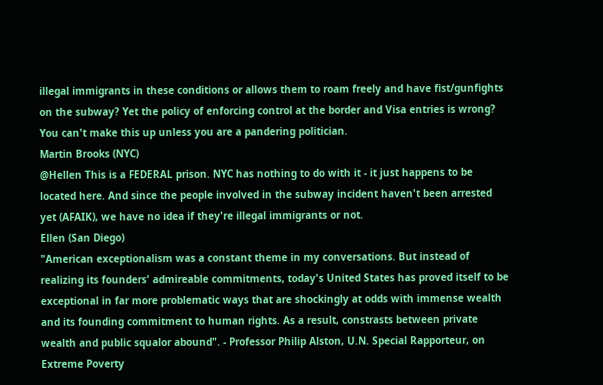illegal immigrants in these conditions or allows them to roam freely and have fist/gunfights on the subway? Yet the policy of enforcing control at the border and Visa entries is wrong? You can't make this up unless you are a pandering politician.
Martin Brooks (NYC)
@Hellen This is a FEDERAL prison. NYC has nothing to do with it - it just happens to be located here. And since the people involved in the subway incident haven't been arrested yet (AFAIK), we have no idea if they're illegal immigrants or not.
Ellen (San Diego)
"American exceptionalism was a constant theme in my conversations. But instead of realizing its founders' admireable commitments, today's United States has proved itself to be exceptional in far more problematic ways that are shockingly at odds with immense wealth and its founding commitment to human rights. As a result, constrasts between private wealth and public squalor abound". - Professor Philip Alston, U.N. Special Rapporteur, on Extreme Poverty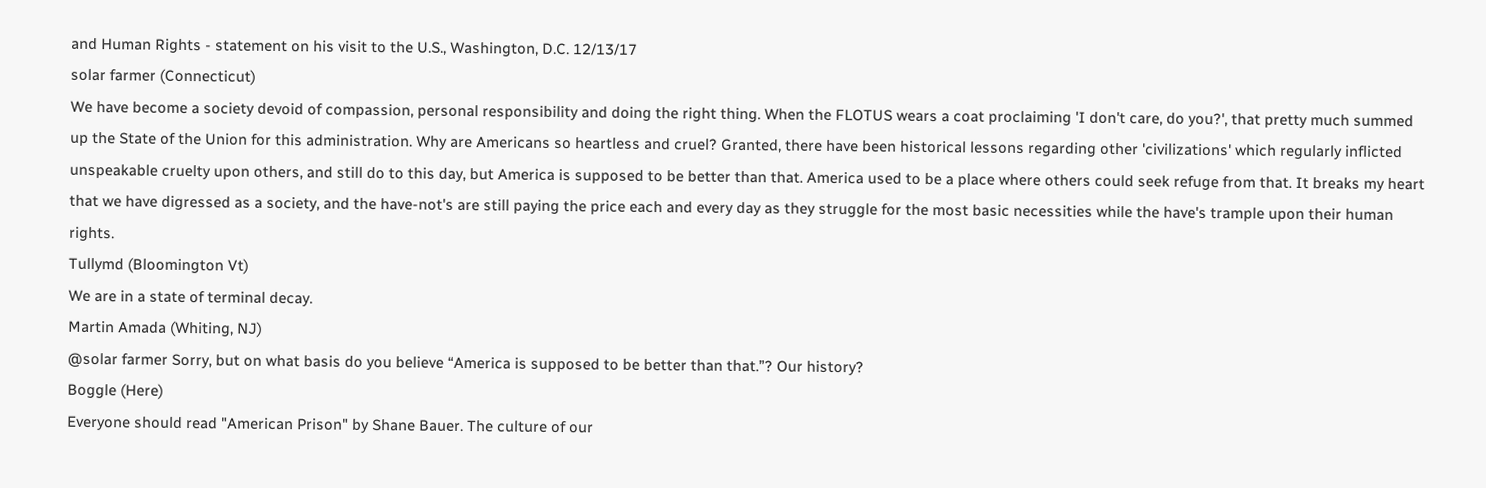and Human Rights - statement on his visit to the U.S., Washington, D.C. 12/13/17
solar farmer (Connecticut)
We have become a society devoid of compassion, personal responsibility and doing the right thing. When the FLOTUS wears a coat proclaiming 'I don't care, do you?', that pretty much summed up the State of the Union for this administration. Why are Americans so heartless and cruel? Granted, there have been historical lessons regarding other 'civilizations' which regularly inflicted unspeakable cruelty upon others, and still do to this day, but America is supposed to be better than that. America used to be a place where others could seek refuge from that. It breaks my heart that we have digressed as a society, and the have-not's are still paying the price each and every day as they struggle for the most basic necessities while the have's trample upon their human rights.
Tullymd (Bloomington Vt)
We are in a state of terminal decay.
Martin Amada (Whiting, NJ)
@solar farmer Sorry, but on what basis do you believe “America is supposed to be better than that.”? Our history?
Boggle (Here)
Everyone should read "American Prison" by Shane Bauer. The culture of our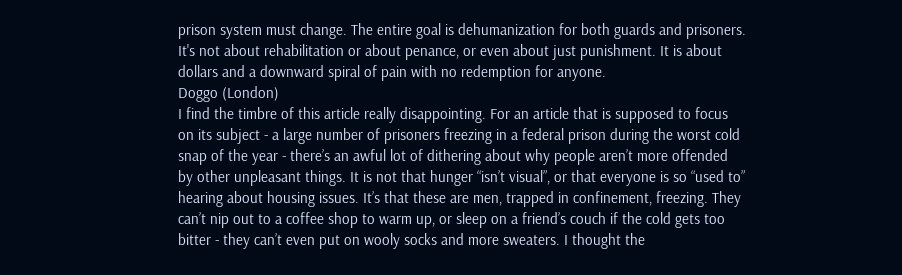prison system must change. The entire goal is dehumanization for both guards and prisoners. It's not about rehabilitation or about penance, or even about just punishment. It is about dollars and a downward spiral of pain with no redemption for anyone.
Doggo (London)
I find the timbre of this article really disappointing. For an article that is supposed to focus on its subject - a large number of prisoners freezing in a federal prison during the worst cold snap of the year - there’s an awful lot of dithering about why people aren’t more offended by other unpleasant things. It is not that hunger “isn’t visual”, or that everyone is so “used to” hearing about housing issues. It’s that these are men, trapped in confinement, freezing. They can’t nip out to a coffee shop to warm up, or sleep on a friend’s couch if the cold gets too bitter - they can’t even put on wooly socks and more sweaters. I thought the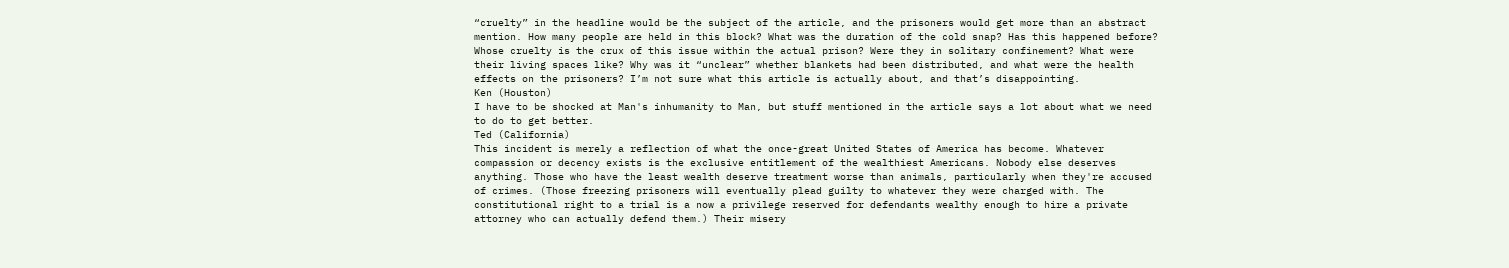“cruelty” in the headline would be the subject of the article, and the prisoners would get more than an abstract mention. How many people are held in this block? What was the duration of the cold snap? Has this happened before? Whose cruelty is the crux of this issue within the actual prison? Were they in solitary confinement? What were their living spaces like? Why was it “unclear” whether blankets had been distributed, and what were the health effects on the prisoners? I’m not sure what this article is actually about, and that’s disappointing.
Ken (Houston)
I have to be shocked at Man's inhumanity to Man, but stuff mentioned in the article says a lot about what we need to do to get better.
Ted (California)
This incident is merely a reflection of what the once-great United States of America has become. Whatever compassion or decency exists is the exclusive entitlement of the wealthiest Americans. Nobody else deserves anything. Those who have the least wealth deserve treatment worse than animals, particularly when they're accused of crimes. (Those freezing prisoners will eventually plead guilty to whatever they were charged with. The constitutional right to a trial is a now a privilege reserved for defendants wealthy enough to hire a private attorney who can actually defend them.) Their misery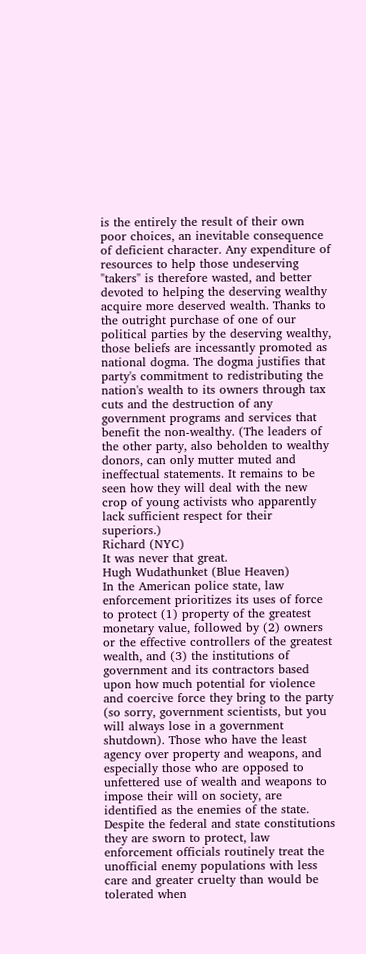is the entirely the result of their own poor choices, an inevitable consequence of deficient character. Any expenditure of resources to help those undeserving "takers" is therefore wasted, and better devoted to helping the deserving wealthy acquire more deserved wealth. Thanks to the outright purchase of one of our political parties by the deserving wealthy, those beliefs are incessantly promoted as national dogma. The dogma justifies that party's commitment to redistributing the nation's wealth to its owners through tax cuts and the destruction of any government programs and services that benefit the non-wealthy. (The leaders of the other party, also beholden to wealthy donors, can only mutter muted and ineffectual statements. It remains to be seen how they will deal with the new crop of young activists who apparently lack sufficient respect for their superiors.)
Richard (NYC)
It was never that great.
Hugh Wudathunket (Blue Heaven)
In the American police state, law enforcement prioritizes its uses of force to protect (1) property of the greatest monetary value, followed by (2) owners or the effective controllers of the greatest wealth, and (3) the institutions of government and its contractors based upon how much potential for violence and coercive force they bring to the party (so sorry, government scientists, but you will always lose in a government shutdown). Those who have the least agency over property and weapons, and especially those who are opposed to unfettered use of wealth and weapons to impose their will on society, are identified as the enemies of the state. Despite the federal and state constitutions they are sworn to protect, law enforcement officials routinely treat the unofficial enemy populations with less care and greater cruelty than would be tolerated when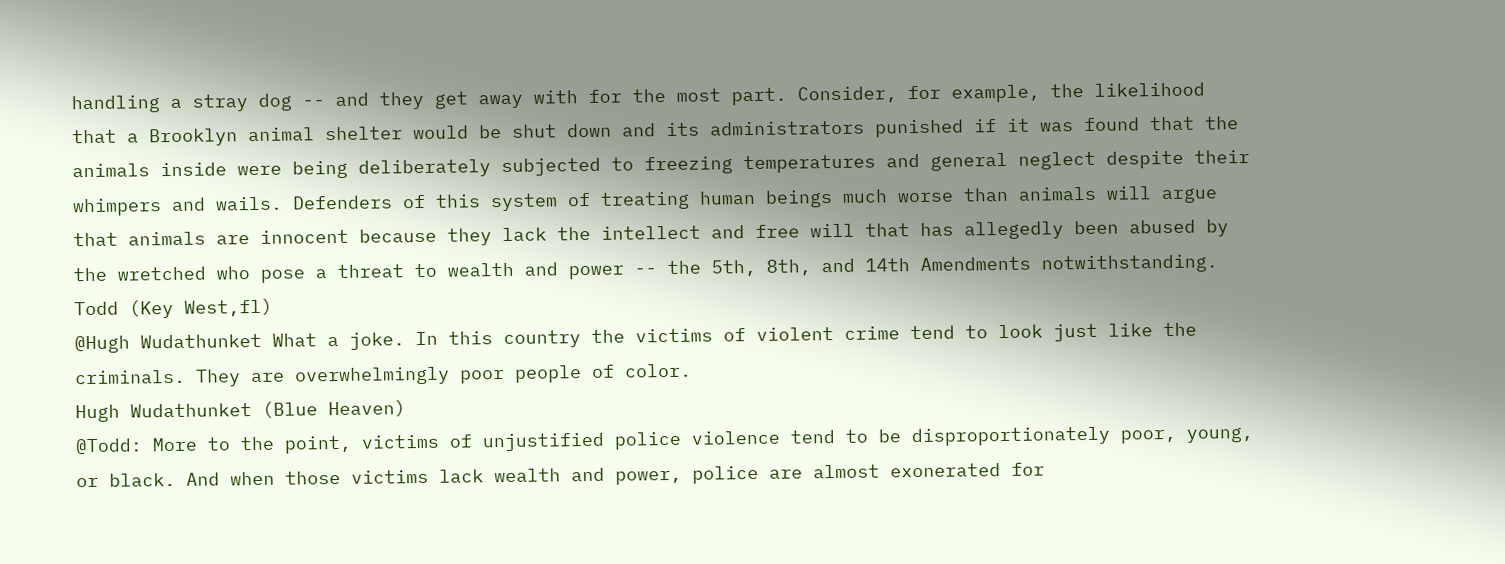handling a stray dog -- and they get away with for the most part. Consider, for example, the likelihood that a Brooklyn animal shelter would be shut down and its administrators punished if it was found that the animals inside were being deliberately subjected to freezing temperatures and general neglect despite their whimpers and wails. Defenders of this system of treating human beings much worse than animals will argue that animals are innocent because they lack the intellect and free will that has allegedly been abused by the wretched who pose a threat to wealth and power -- the 5th, 8th, and 14th Amendments notwithstanding.
Todd (Key West,fl)
@Hugh Wudathunket What a joke. In this country the victims of violent crime tend to look just like the criminals. They are overwhelmingly poor people of color.
Hugh Wudathunket (Blue Heaven)
@Todd: More to the point, victims of unjustified police violence tend to be disproportionately poor, young, or black. And when those victims lack wealth and power, police are almost exonerated for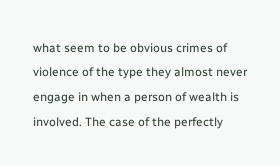what seem to be obvious crimes of violence of the type they almost never engage in when a person of wealth is involved. The case of the perfectly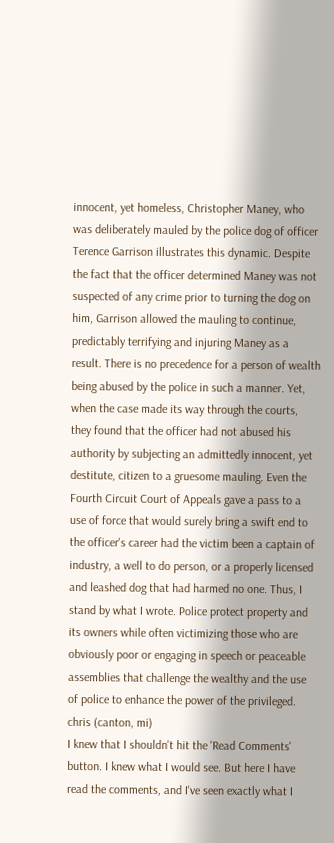innocent, yet homeless, Christopher Maney, who was deliberately mauled by the police dog of officer Terence Garrison illustrates this dynamic. Despite the fact that the officer determined Maney was not suspected of any crime prior to turning the dog on him, Garrison allowed the mauling to continue, predictably terrifying and injuring Maney as a result. There is no precedence for a person of wealth being abused by the police in such a manner. Yet, when the case made its way through the courts, they found that the officer had not abused his authority by subjecting an admittedly innocent, yet destitute, citizen to a gruesome mauling. Even the Fourth Circuit Court of Appeals gave a pass to a use of force that would surely bring a swift end to the officer's career had the victim been a captain of industry, a well to do person, or a properly licensed and leashed dog that had harmed no one. Thus, I stand by what I wrote. Police protect property and its owners while often victimizing those who are obviously poor or engaging in speech or peaceable assemblies that challenge the wealthy and the use of police to enhance the power of the privileged.
chris (canton, mi)
I knew that I shouldn't hit the 'Read Comments' button. I knew what I would see. But here I have read the comments, and I've seen exactly what I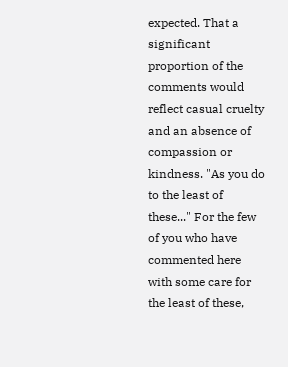expected. That a significant proportion of the comments would reflect casual cruelty and an absence of compassion or kindness. "As you do to the least of these..." For the few of you who have commented here with some care for the least of these,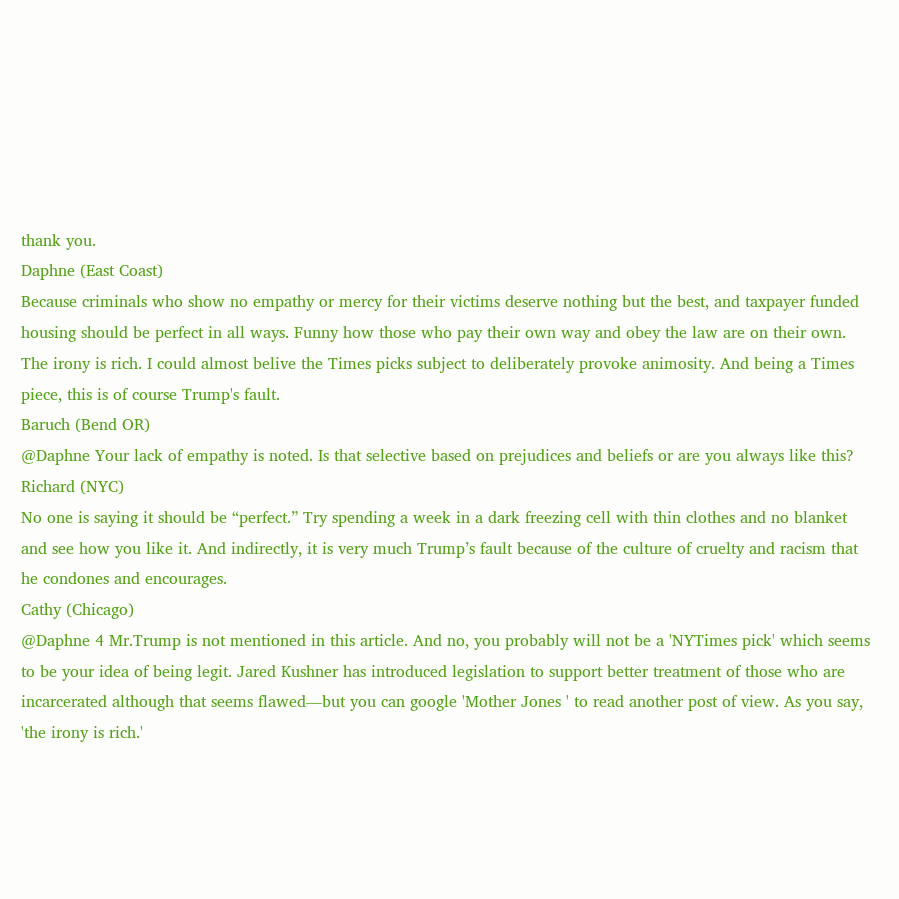thank you.
Daphne (East Coast)
Because criminals who show no empathy or mercy for their victims deserve nothing but the best, and taxpayer funded housing should be perfect in all ways. Funny how those who pay their own way and obey the law are on their own. The irony is rich. I could almost belive the Times picks subject to deliberately provoke animosity. And being a Times piece, this is of course Trump's fault.
Baruch (Bend OR)
@Daphne Your lack of empathy is noted. Is that selective based on prejudices and beliefs or are you always like this?
Richard (NYC)
No one is saying it should be “perfect.” Try spending a week in a dark freezing cell with thin clothes and no blanket and see how you like it. And indirectly, it is very much Trump’s fault because of the culture of cruelty and racism that he condones and encourages.
Cathy (Chicago)
@Daphne 4 Mr.Trump is not mentioned in this article. And no, you probably will not be a 'NYTimes pick' which seems to be your idea of being legit. Jared Kushner has introduced legislation to support better treatment of those who are incarcerated although that seems flawed—but you can google 'Mother Jones ' to read another post of view. As you say, 'the irony is rich.'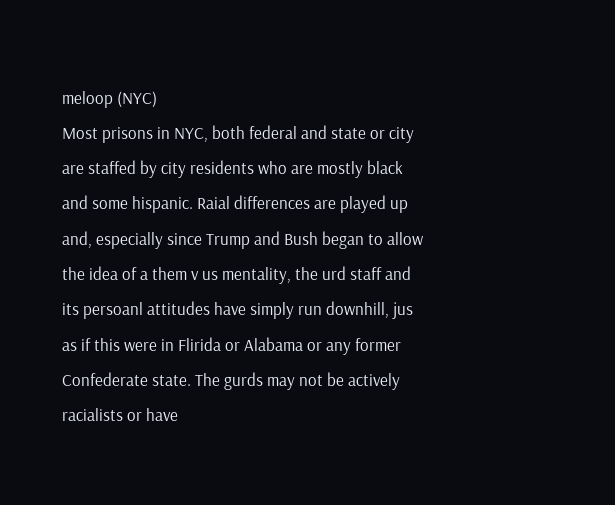meloop (NYC)
Most prisons in NYC, both federal and state or city are staffed by city residents who are mostly black and some hispanic. Raial differences are played up and, especially since Trump and Bush began to allow the idea of a them v us mentality, the urd staff and its persoanl attitudes have simply run downhill, jus as if this were in Flirida or Alabama or any former Confederate state. The gurds may not be actively racialists or have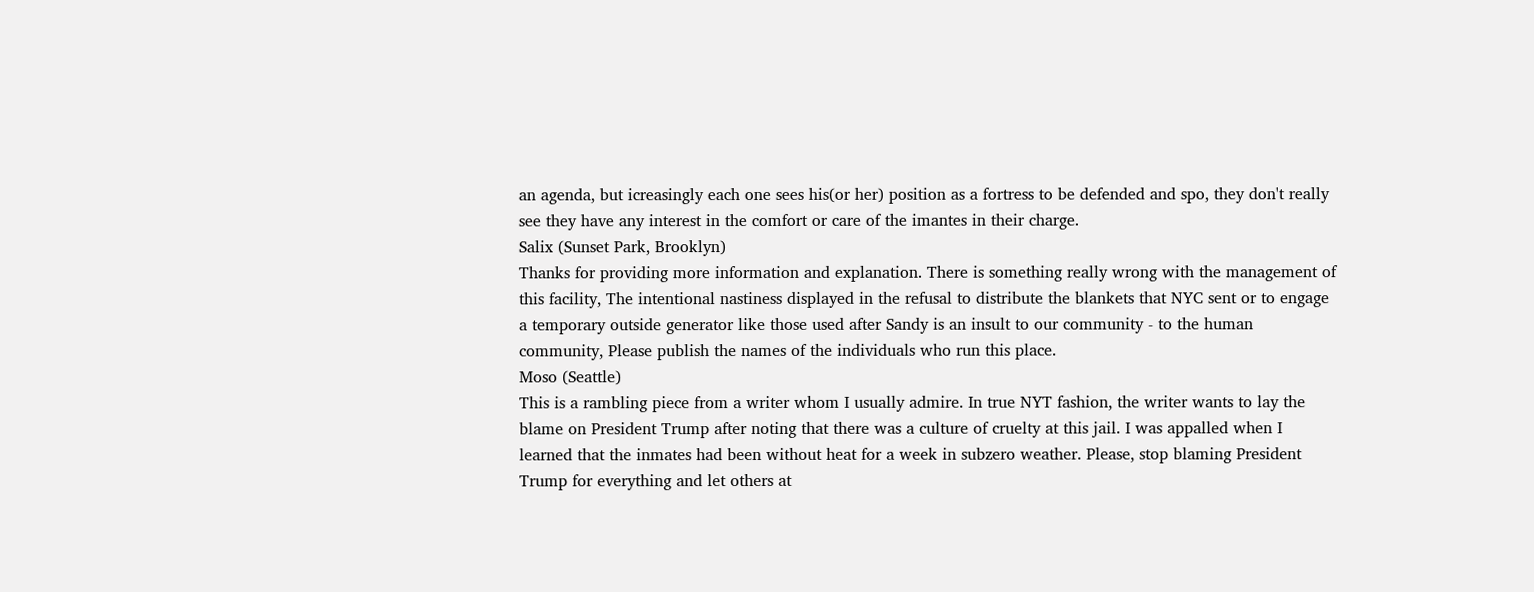an agenda, but icreasingly each one sees his(or her) position as a fortress to be defended and spo, they don't really see they have any interest in the comfort or care of the imantes in their charge.
Salix (Sunset Park, Brooklyn)
Thanks for providing more information and explanation. There is something really wrong with the management of this facility, The intentional nastiness displayed in the refusal to distribute the blankets that NYC sent or to engage a temporary outside generator like those used after Sandy is an insult to our community - to the human community, Please publish the names of the individuals who run this place.
Moso (Seattle)
This is a rambling piece from a writer whom I usually admire. In true NYT fashion, the writer wants to lay the blame on President Trump after noting that there was a culture of cruelty at this jail. I was appalled when I learned that the inmates had been without heat for a week in subzero weather. Please, stop blaming President Trump for everything and let others at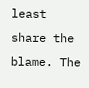least share the blame. The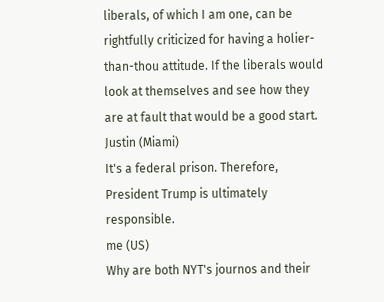liberals, of which I am one, can be rightfully criticized for having a holier-than-thou attitude. If the liberals would look at themselves and see how they are at fault that would be a good start.
Justin (Miami)
It's a federal prison. Therefore, President Trump is ultimately responsible.
me (US)
Why are both NYT's journos and their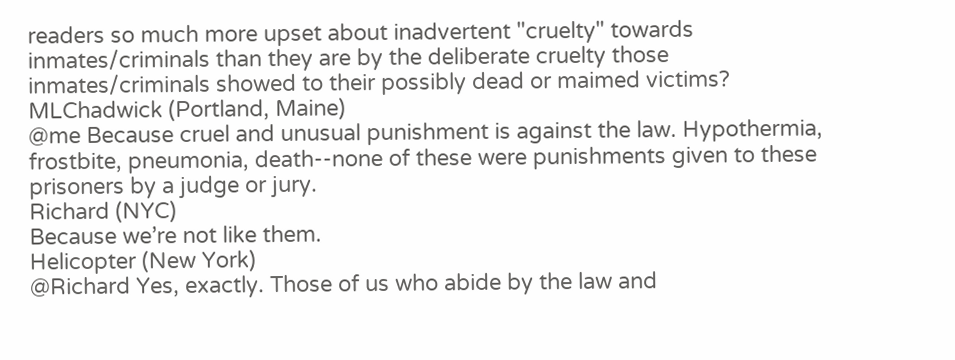readers so much more upset about inadvertent "cruelty" towards inmates/criminals than they are by the deliberate cruelty those inmates/criminals showed to their possibly dead or maimed victims?
MLChadwick (Portland, Maine)
@me Because cruel and unusual punishment is against the law. Hypothermia, frostbite, pneumonia, death--none of these were punishments given to these prisoners by a judge or jury.
Richard (NYC)
Because we’re not like them.
Helicopter (New York)
@Richard Yes, exactly. Those of us who abide by the law and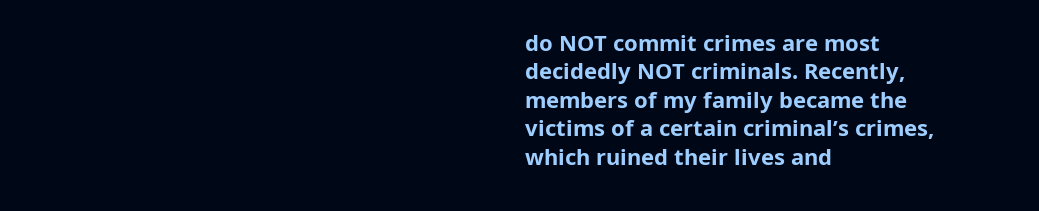do NOT commit crimes are most decidedly NOT criminals. Recently, members of my family became the victims of a certain criminal’s crimes, which ruined their lives and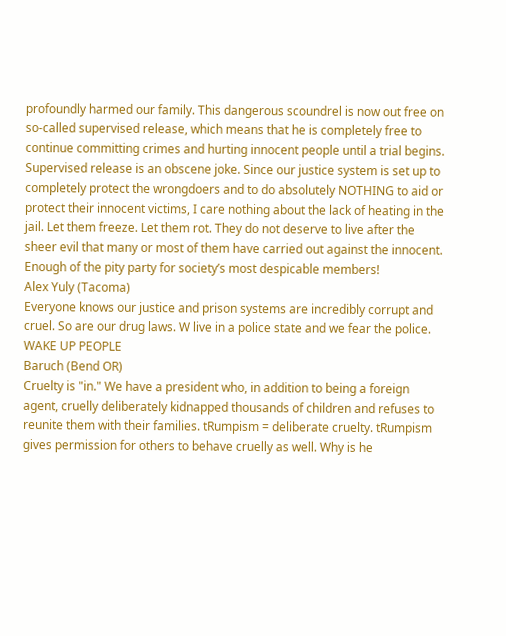profoundly harmed our family. This dangerous scoundrel is now out free on so-called supervised release, which means that he is completely free to continue committing crimes and hurting innocent people until a trial begins. Supervised release is an obscene joke. Since our justice system is set up to completely protect the wrongdoers and to do absolutely NOTHING to aid or protect their innocent victims, I care nothing about the lack of heating in the jail. Let them freeze. Let them rot. They do not deserve to live after the sheer evil that many or most of them have carried out against the innocent. Enough of the pity party for society’s most despicable members!
Alex Yuly (Tacoma)
Everyone knows our justice and prison systems are incredibly corrupt and cruel. So are our drug laws. W live in a police state and we fear the police. WAKE UP PEOPLE
Baruch (Bend OR)
Cruelty is "in." We have a president who, in addition to being a foreign agent, cruelly deliberately kidnapped thousands of children and refuses to reunite them with their families. tRumpism = deliberate cruelty. tRumpism gives permission for others to behave cruelly as well. Why is he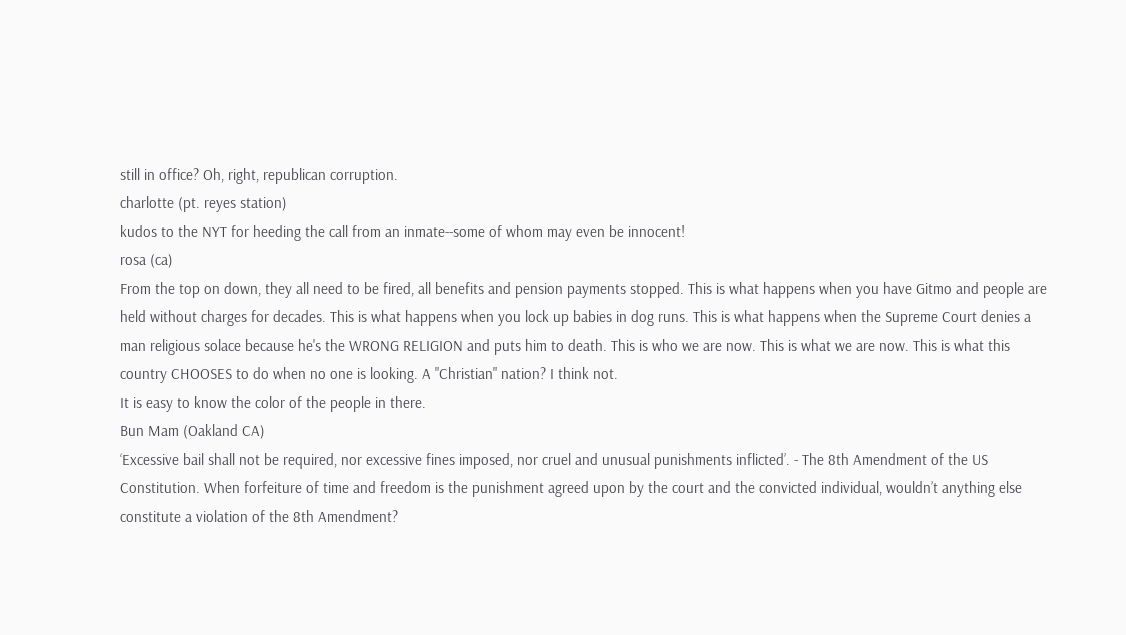still in office? Oh, right, republican corruption.
charlotte (pt. reyes station)
kudos to the NYT for heeding the call from an inmate--some of whom may even be innocent!
rosa (ca)
From the top on down, they all need to be fired, all benefits and pension payments stopped. This is what happens when you have Gitmo and people are held without charges for decades. This is what happens when you lock up babies in dog runs. This is what happens when the Supreme Court denies a man religious solace because he's the WRONG RELIGION and puts him to death. This is who we are now. This is what we are now. This is what this country CHOOSES to do when no one is looking. A "Christian" nation? I think not.
It is easy to know the color of the people in there.
Bun Mam (Oakland CA)
‘Excessive bail shall not be required, nor excessive fines imposed, nor cruel and unusual punishments inflicted’. - The 8th Amendment of the US Constitution. When forfeiture of time and freedom is the punishment agreed upon by the court and the convicted individual, wouldn’t anything else constitute a violation of the 8th Amendment?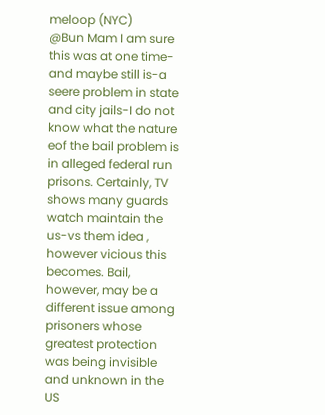meloop (NYC)
@Bun Mam I am sure this was at one time-and maybe still is-a seere problem in state and city jails-I do not know what the nature eof the bail problem is in alleged federal run prisons. Certainly, TV shows many guards watch maintain the us-vs them idea , however vicious this becomes. Bail, however, may be a different issue among prisoners whose greatest protection was being invisible and unknown in the US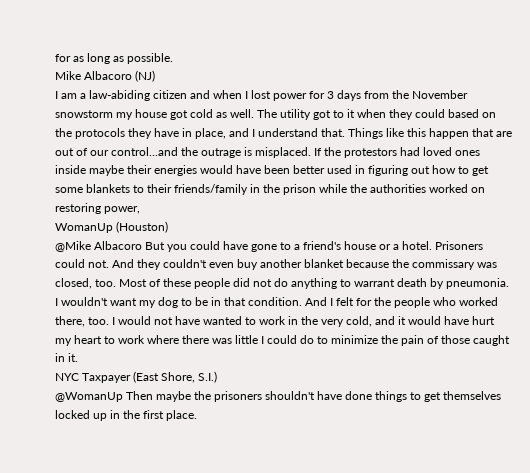for as long as possible.
Mike Albacoro (NJ)
I am a law-abiding citizen and when I lost power for 3 days from the November snowstorm my house got cold as well. The utility got to it when they could based on the protocols they have in place, and I understand that. Things like this happen that are out of our control...and the outrage is misplaced. If the protestors had loved ones inside maybe their energies would have been better used in figuring out how to get some blankets to their friends/family in the prison while the authorities worked on restoring power,
WomanUp (Houston)
@Mike Albacoro But you could have gone to a friend's house or a hotel. Prisoners could not. And they couldn't even buy another blanket because the commissary was closed, too. Most of these people did not do anything to warrant death by pneumonia. I wouldn't want my dog to be in that condition. And I felt for the people who worked there, too. I would not have wanted to work in the very cold, and it would have hurt my heart to work where there was little I could do to minimize the pain of those caught in it.
NYC Taxpayer (East Shore, S.I.)
@WomanUp Then maybe the prisoners shouldn't have done things to get themselves locked up in the first place.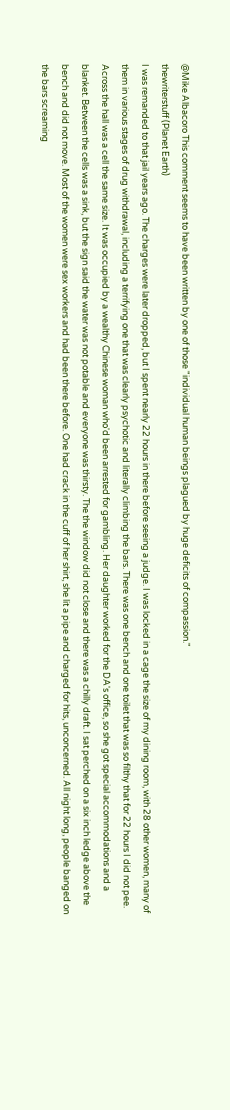@Mike Albacoro This comment seems to have been written by one of those "individual human beings plagued by huge deficits of compassion."
thewriterstuff (Planet Earth)
I was remanded to that jail years ago. The charges were later dropped, but I spent nearly 22 hours in there before seeing a judge. I was locked in a cage the size of my dining room, with 28 other women, many of them in various stages of drug withdrawal, including a terrifying one that was clearly psychotic and literally climbing the bars. There was one bench and one toilet that was so filthy that for 22 hours I did not pee. Across the hall was a cell the same size. It was occupied by a wealthy Chinese woman who'd been arrested for gambling. Her daughter worked for the DA's office, so she got special accommodations and a blanket. Between the cells was a sink, but the sign said the water was not potable and everyone was thirsty. The the window did not close and there was a chilly draft. I sat perched on a six inch ledge above the bench and did not move. Most of the women were sex workers and had been there before. One had crack in the cuff of her shirt, she lit a pipe and charged for hits, unconcerned. All night long, people banged on the bars screaming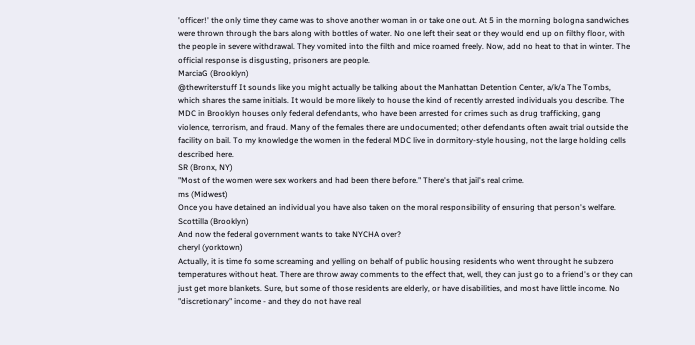'officer!' the only time they came was to shove another woman in or take one out. At 5 in the morning bologna sandwiches were thrown through the bars along with bottles of water. No one left their seat or they would end up on filthy floor, with the people in severe withdrawal. They vomited into the filth and mice roamed freely. Now, add no heat to that in winter. The official response is disgusting, prisoners are people.
MarciaG (Brooklyn)
@thewriterstuff It sounds like you might actually be talking about the Manhattan Detention Center, a/k/a The Tombs, which shares the same initials. It would be more likely to house the kind of recently arrested individuals you describe. The MDC in Brooklyn houses only federal defendants, who have been arrested for crimes such as drug trafficking, gang violence, terrorism, and fraud. Many of the females there are undocumented; other defendants often await trial outside the facility on bail. To my knowledge the women in the federal MDC live in dormitory-style housing, not the large holding cells described here.
SR (Bronx, NY)
"Most of the women were sex workers and had been there before." There's that jail's real crime.
ms (Midwest)
Once you have detained an individual you have also taken on the moral responsibility of ensuring that person's welfare.
Scottilla (Brooklyn)
And now the federal government wants to take NYCHA over?
cheryl (yorktown)
Actually, it is time fo some screaming and yelling on behalf of public housing residents who went throught he subzero temperatures without heat. There are throw away comments to the effect that, well, they can just go to a friend's or they can just get more blankets. Sure, but some of those residents are elderly, or have disabilities, and most have little income. No "discretionary" income - and they do not have real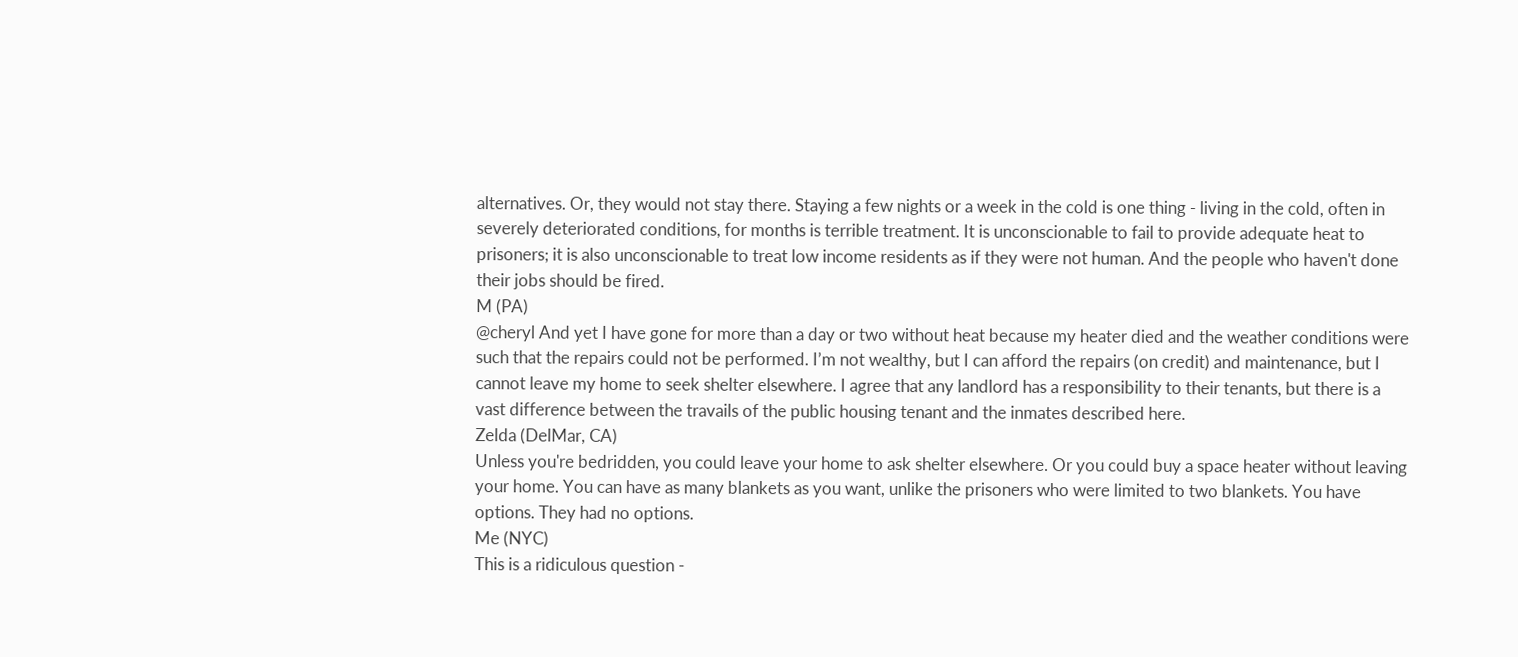alternatives. Or, they would not stay there. Staying a few nights or a week in the cold is one thing - living in the cold, often in severely deteriorated conditions, for months is terrible treatment. It is unconscionable to fail to provide adequate heat to prisoners; it is also unconscionable to treat low income residents as if they were not human. And the people who haven't done their jobs should be fired.
M (PA)
@cheryl And yet I have gone for more than a day or two without heat because my heater died and the weather conditions were such that the repairs could not be performed. I’m not wealthy, but I can afford the repairs (on credit) and maintenance, but I cannot leave my home to seek shelter elsewhere. I agree that any landlord has a responsibility to their tenants, but there is a vast difference between the travails of the public housing tenant and the inmates described here.
Zelda (DelMar, CA)
Unless you're bedridden, you could leave your home to ask shelter elsewhere. Or you could buy a space heater without leaving your home. You can have as many blankets as you want, unlike the prisoners who were limited to two blankets. You have options. They had no options.
Me (NYC)
This is a ridiculous question -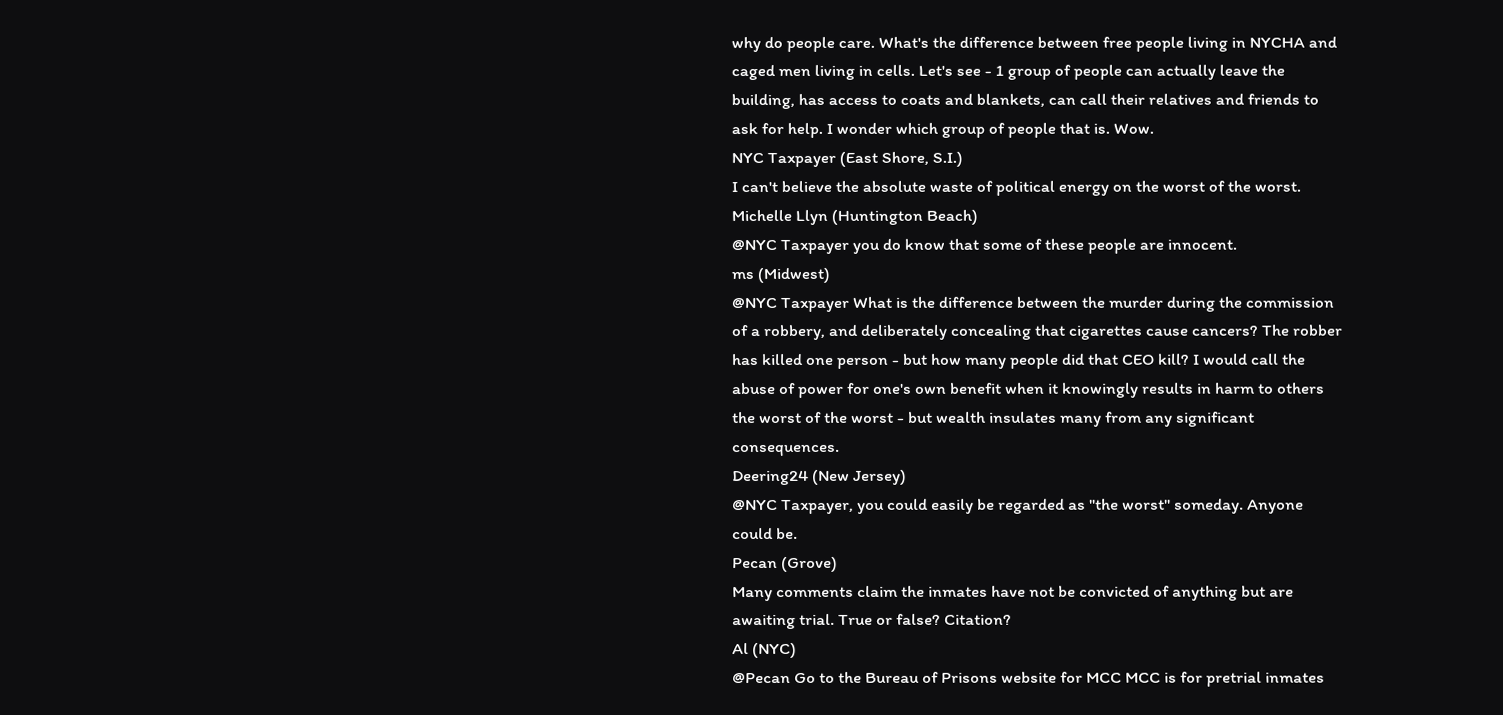why do people care. What's the difference between free people living in NYCHA and caged men living in cells. Let's see - 1 group of people can actually leave the building, has access to coats and blankets, can call their relatives and friends to ask for help. I wonder which group of people that is. Wow.
NYC Taxpayer (East Shore, S.I.)
I can't believe the absolute waste of political energy on the worst of the worst.
Michelle Llyn (Huntington Beach)
@NYC Taxpayer you do know that some of these people are innocent.
ms (Midwest)
@NYC Taxpayer What is the difference between the murder during the commission of a robbery, and deliberately concealing that cigarettes cause cancers? The robber has killed one person - but how many people did that CEO kill? I would call the abuse of power for one's own benefit when it knowingly results in harm to others the worst of the worst - but wealth insulates many from any significant consequences.
Deering24 (New Jersey)
@NYC Taxpayer, you could easily be regarded as "the worst" someday. Anyone could be.
Pecan (Grove)
Many comments claim the inmates have not be convicted of anything but are awaiting trial. True or false? Citation?
Al (NYC)
@Pecan Go to the Bureau of Prisons website for MCC MCC is for pretrial inmates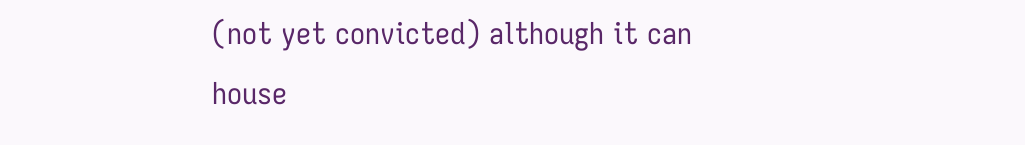(not yet convicted) although it can house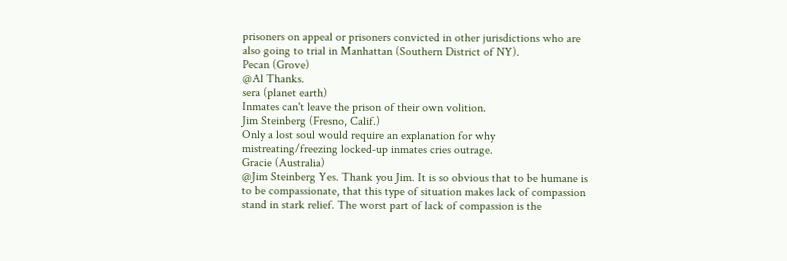prisoners on appeal or prisoners convicted in other jurisdictions who are also going to trial in Manhattan (Southern District of NY).
Pecan (Grove)
@Al Thanks.
sera (planet earth)
Inmates can't leave the prison of their own volition.
Jim Steinberg (Fresno, Calif.)
Only a lost soul would require an explanation for why mistreating/freezing locked-up inmates cries outrage.
Gracie (Australia)
@Jim Steinberg Yes. Thank you Jim. It is so obvious that to be humane is to be compassionate, that this type of situation makes lack of compassion stand in stark relief. The worst part of lack of compassion is the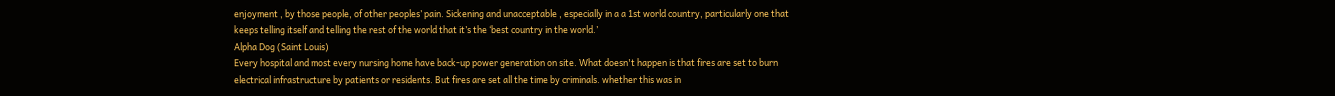enjoyment , by those people, of other peoples’ pain. Sickening and unacceptable , especially in a a 1st world country, particularly one that keeps telling itself and telling the rest of the world that it’s the ‘best country in the world.’
Alpha Dog (Saint Louis)
Every hospital and most every nursing home have back-up power generation on site. What doesn't happen is that fires are set to burn electrical infrastructure by patients or residents. But fires are set all the time by criminals. whether this was in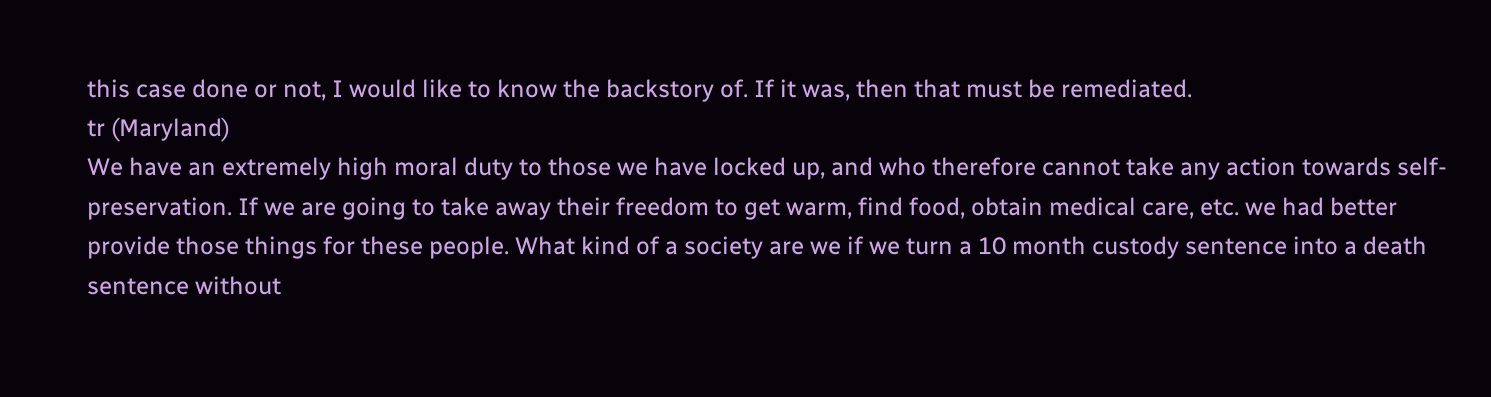this case done or not, I would like to know the backstory of. If it was, then that must be remediated.
tr (Maryland)
We have an extremely high moral duty to those we have locked up, and who therefore cannot take any action towards self-preservation. If we are going to take away their freedom to get warm, find food, obtain medical care, etc. we had better provide those things for these people. What kind of a society are we if we turn a 10 month custody sentence into a death sentence without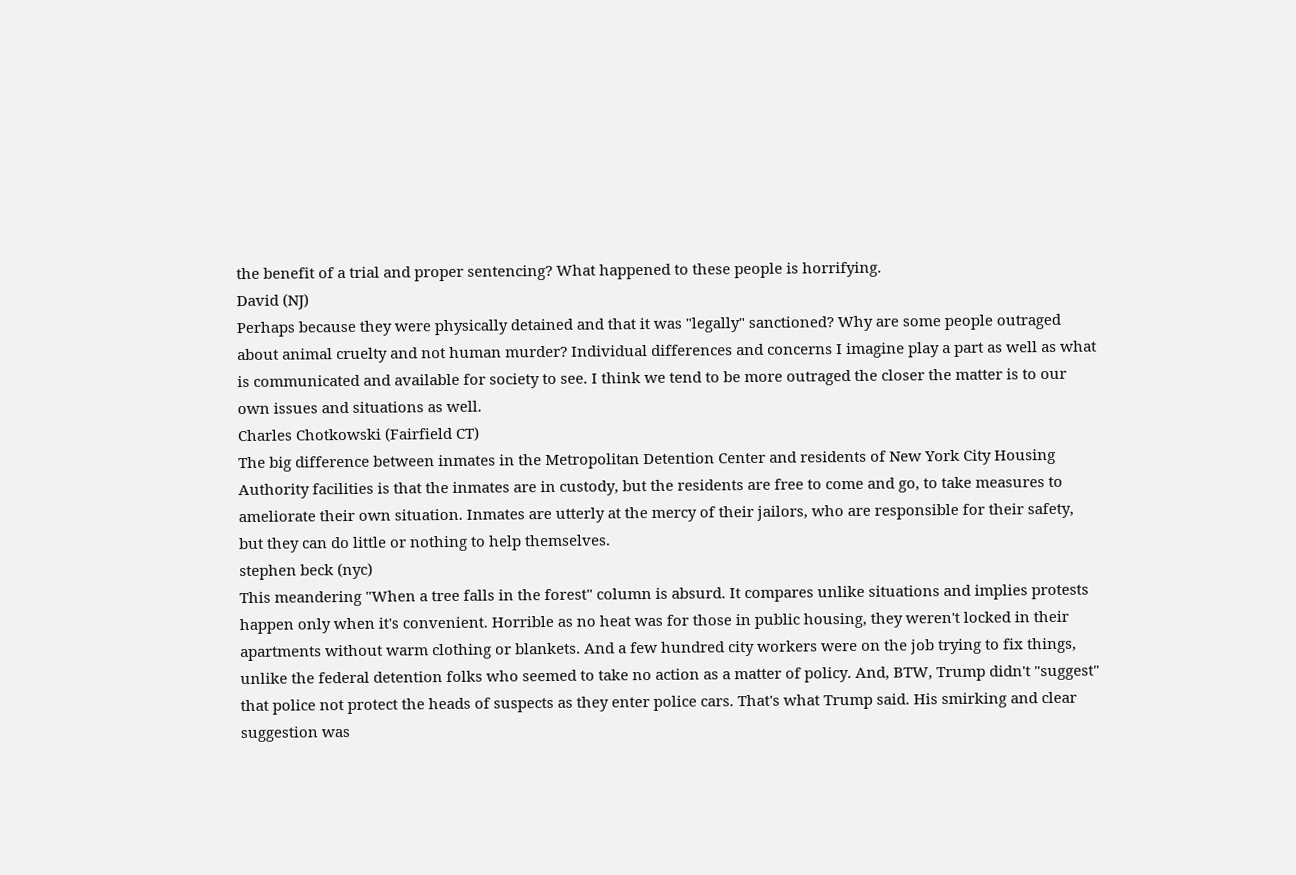the benefit of a trial and proper sentencing? What happened to these people is horrifying.
David (NJ)
Perhaps because they were physically detained and that it was "legally" sanctioned? Why are some people outraged about animal cruelty and not human murder? Individual differences and concerns I imagine play a part as well as what is communicated and available for society to see. I think we tend to be more outraged the closer the matter is to our own issues and situations as well.
Charles Chotkowski (Fairfield CT)
The big difference between inmates in the Metropolitan Detention Center and residents of New York City Housing Authority facilities is that the inmates are in custody, but the residents are free to come and go, to take measures to ameliorate their own situation. Inmates are utterly at the mercy of their jailors, who are responsible for their safety, but they can do little or nothing to help themselves.
stephen beck (nyc)
This meandering "When a tree falls in the forest" column is absurd. It compares unlike situations and implies protests happen only when it's convenient. Horrible as no heat was for those in public housing, they weren't locked in their apartments without warm clothing or blankets. And a few hundred city workers were on the job trying to fix things, unlike the federal detention folks who seemed to take no action as a matter of policy. And, BTW, Trump didn't "suggest" that police not protect the heads of suspects as they enter police cars. That's what Trump said. His smirking and clear suggestion was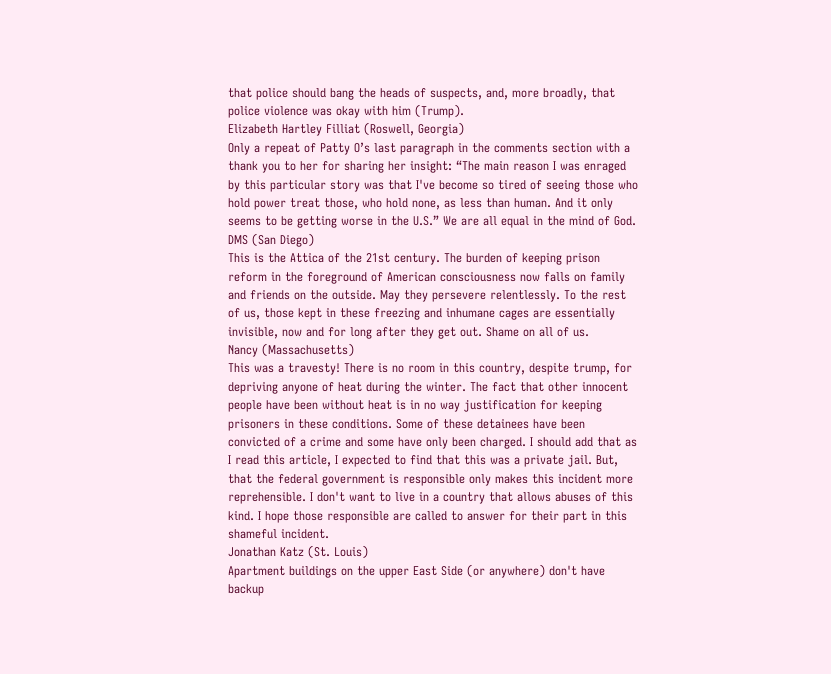that police should bang the heads of suspects, and, more broadly, that police violence was okay with him (Trump).
Elizabeth Hartley Filliat (Roswell, Georgia)
Only a repeat of Patty O’s last paragraph in the comments section with a thank you to her for sharing her insight: “The main reason I was enraged by this particular story was that I've become so tired of seeing those who hold power treat those, who hold none, as less than human. And it only seems to be getting worse in the U.S.” We are all equal in the mind of God.
DMS (San Diego)
This is the Attica of the 21st century. The burden of keeping prison reform in the foreground of American consciousness now falls on family and friends on the outside. May they persevere relentlessly. To the rest of us, those kept in these freezing and inhumane cages are essentially invisible, now and for long after they get out. Shame on all of us.
Nancy (Massachusetts)
This was a travesty! There is no room in this country, despite trump, for depriving anyone of heat during the winter. The fact that other innocent people have been without heat is in no way justification for keeping prisoners in these conditions. Some of these detainees have been convicted of a crime and some have only been charged. I should add that as I read this article, I expected to find that this was a private jail. But, that the federal government is responsible only makes this incident more reprehensible. I don't want to live in a country that allows abuses of this kind. I hope those responsible are called to answer for their part in this shameful incident.
Jonathan Katz (St. Louis)
Apartment buildings on the upper East Side (or anywhere) don't have backup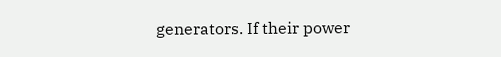generators. If their power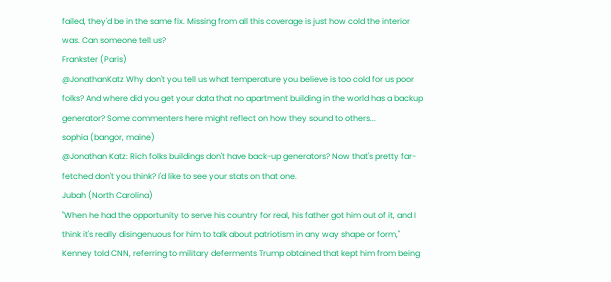failed, they'd be in the same fix. Missing from all this coverage is just how cold the interior was. Can someone tell us?
Frankster (Paris)
@JonathanKatz Why don't you tell us what temperature you believe is too cold for us poor folks? And where did you get your data that no apartment building in the world has a backup generator? Some commenters here might reflect on how they sound to others...
sophia (bangor, maine)
@Jonathan Katz: Rich folks buildings don't have back-up generators? Now that's pretty far-fetched don't you think? I'd like to see your stats on that one.
Jubah (North Carolina)
"When he had the opportunity to serve his country for real, his father got him out of it, and I think it's really disingenuous for him to talk about patriotism in any way shape or form," Kenney told CNN, referring to military deferments Trump obtained that kept him from being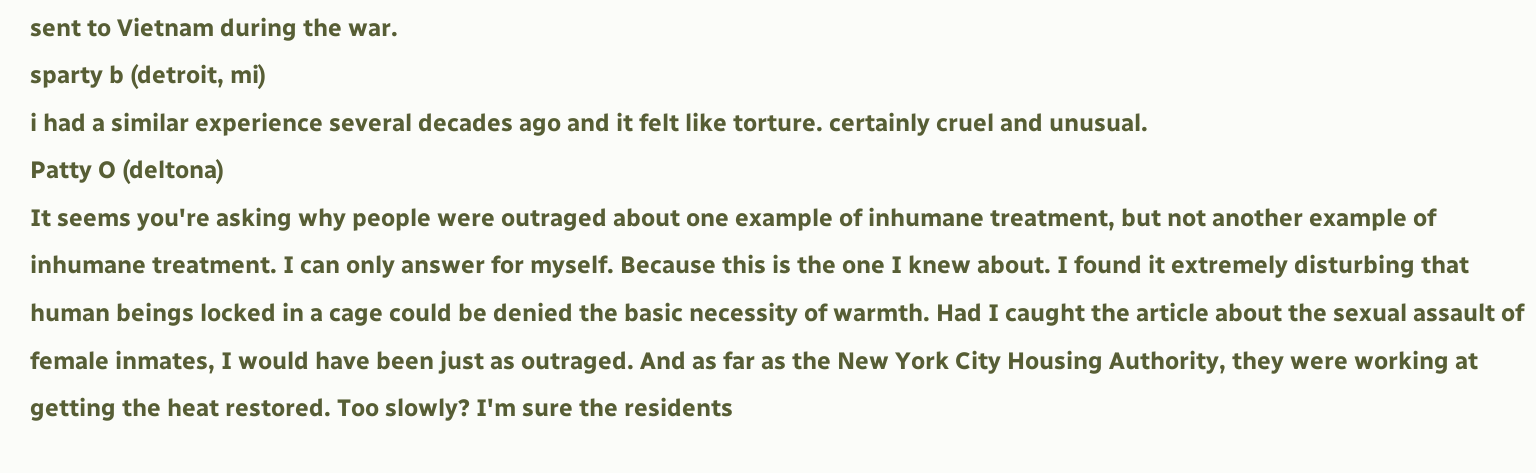sent to Vietnam during the war.
sparty b (detroit, mi)
i had a similar experience several decades ago and it felt like torture. certainly cruel and unusual.
Patty O (deltona)
It seems you're asking why people were outraged about one example of inhumane treatment, but not another example of inhumane treatment. I can only answer for myself. Because this is the one I knew about. I found it extremely disturbing that human beings locked in a cage could be denied the basic necessity of warmth. Had I caught the article about the sexual assault of female inmates, I would have been just as outraged. And as far as the New York City Housing Authority, they were working at getting the heat restored. Too slowly? I'm sure the residents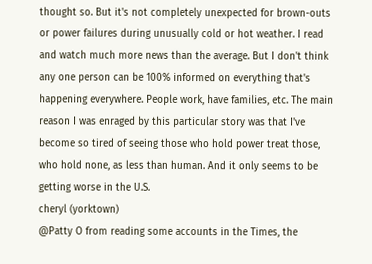thought so. But it's not completely unexpected for brown-outs or power failures during unusually cold or hot weather. I read and watch much more news than the average. But I don't think any one person can be 100% informed on everything that's happening everywhere. People work, have families, etc. The main reason I was enraged by this particular story was that I've become so tired of seeing those who hold power treat those, who hold none, as less than human. And it only seems to be getting worse in the U.S.
cheryl (yorktown)
@Patty O from reading some accounts in the Times, the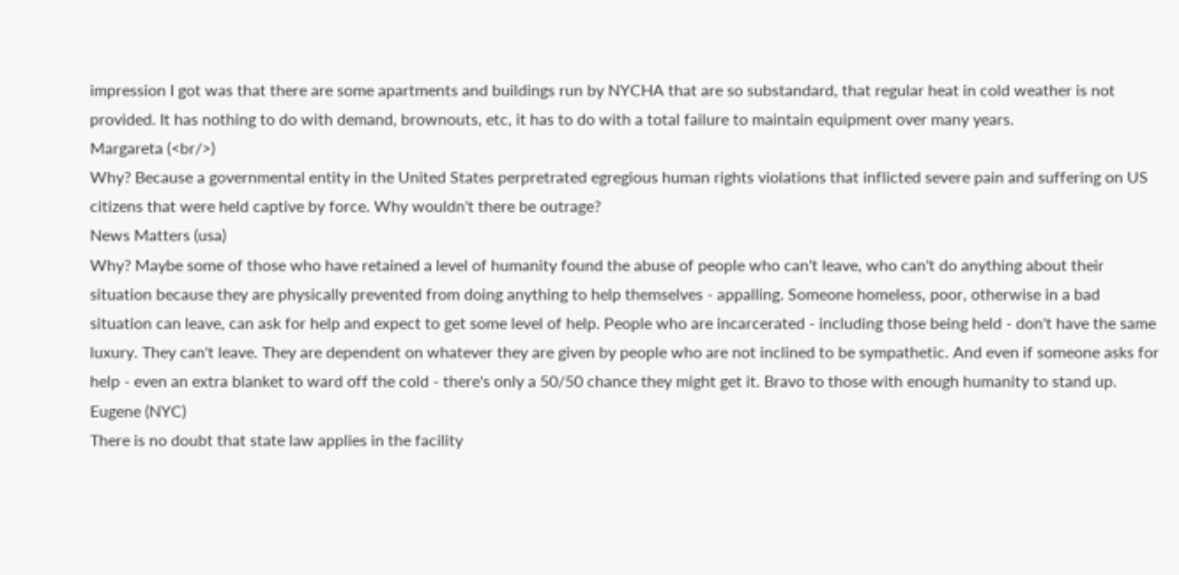impression I got was that there are some apartments and buildings run by NYCHA that are so substandard, that regular heat in cold weather is not provided. It has nothing to do with demand, brownouts, etc, it has to do with a total failure to maintain equipment over many years.
Margareta (<br/>)
Why? Because a governmental entity in the United States perpretrated egregious human rights violations that inflicted severe pain and suffering on US citizens that were held captive by force. Why wouldn't there be outrage?
News Matters (usa)
Why? Maybe some of those who have retained a level of humanity found the abuse of people who can't leave, who can't do anything about their situation because they are physically prevented from doing anything to help themselves - appalling. Someone homeless, poor, otherwise in a bad situation can leave, can ask for help and expect to get some level of help. People who are incarcerated - including those being held - don't have the same luxury. They can't leave. They are dependent on whatever they are given by people who are not inclined to be sympathetic. And even if someone asks for help - even an extra blanket to ward off the cold - there's only a 50/50 chance they might get it. Bravo to those with enough humanity to stand up.
Eugene (NYC)
There is no doubt that state law applies in the facility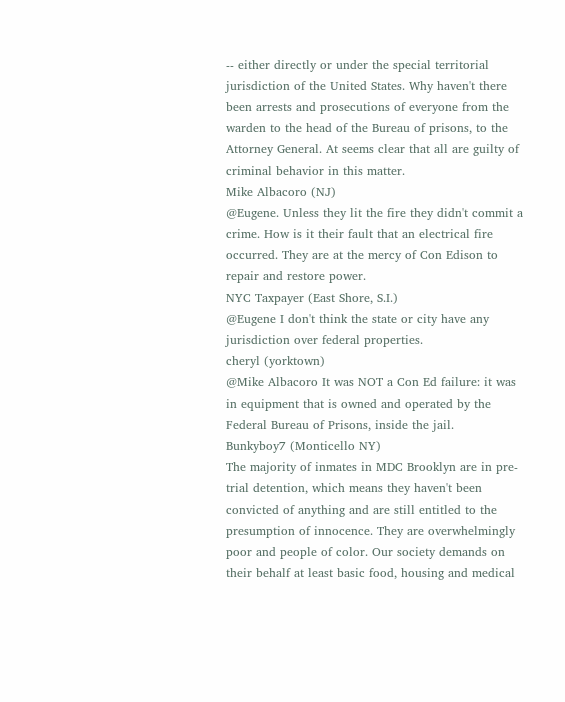-- either directly or under the special territorial jurisdiction of the United States. Why haven't there been arrests and prosecutions of everyone from the warden to the head of the Bureau of prisons, to the Attorney General. At seems clear that all are guilty of criminal behavior in this matter.
Mike Albacoro (NJ)
@Eugene. Unless they lit the fire they didn't commit a crime. How is it their fault that an electrical fire occurred. They are at the mercy of Con Edison to repair and restore power.
NYC Taxpayer (East Shore, S.I.)
@Eugene I don't think the state or city have any jurisdiction over federal properties.
cheryl (yorktown)
@Mike Albacoro It was NOT a Con Ed failure: it was in equipment that is owned and operated by the Federal Bureau of Prisons, inside the jail.
Bunkyboy7 (Monticello NY)
The majority of inmates in MDC Brooklyn are in pre-trial detention, which means they haven't been convicted of anything and are still entitled to the presumption of innocence. They are overwhelmingly poor and people of color. Our society demands on their behalf at least basic food, housing and medical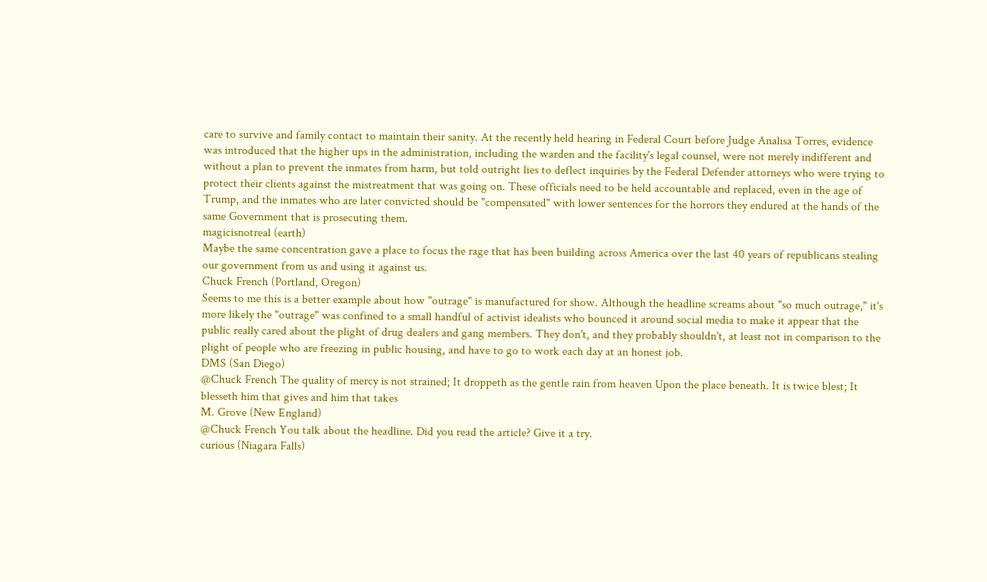care to survive and family contact to maintain their sanity. At the recently held hearing in Federal Court before Judge Analisa Torres, evidence was introduced that the higher ups in the administration, including the warden and the facility's legal counsel, were not merely indifferent and without a plan to prevent the inmates from harm, but told outright lies to deflect inquiries by the Federal Defender attorneys who were trying to protect their clients against the mistreatment that was going on. These officials need to be held accountable and replaced, even in the age of Trump, and the inmates who are later convicted should be "compensated" with lower sentences for the horrors they endured at the hands of the same Government that is prosecuting them.
magicisnotreal (earth)
Maybe the same concentration gave a place to focus the rage that has been building across America over the last 40 years of republicans stealing our government from us and using it against us.
Chuck French (Portland, Oregon)
Seems to me this is a better example about how "outrage" is manufactured for show. Although the headline screams about "so much outrage," it's more likely the "outrage" was confined to a small handful of activist idealists who bounced it around social media to make it appear that the public really cared about the plight of drug dealers and gang members. They don't, and they probably shouldn't, at least not in comparison to the plight of people who are freezing in public housing, and have to go to work each day at an honest job.
DMS (San Diego)
@Chuck French The quality of mercy is not strained; It droppeth as the gentle rain from heaven Upon the place beneath. It is twice blest; It blesseth him that gives and him that takes
M. Grove (New England)
@Chuck French You talk about the headline. Did you read the article? Give it a try.
curious (Niagara Falls)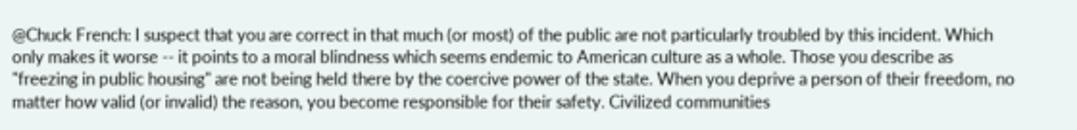@Chuck French: I suspect that you are correct in that much (or most) of the public are not particularly troubled by this incident. Which only makes it worse -- it points to a moral blindness which seems endemic to American culture as a whole. Those you describe as "freezing in public housing" are not being held there by the coercive power of the state. When you deprive a person of their freedom, no matter how valid (or invalid) the reason, you become responsible for their safety. Civilized communities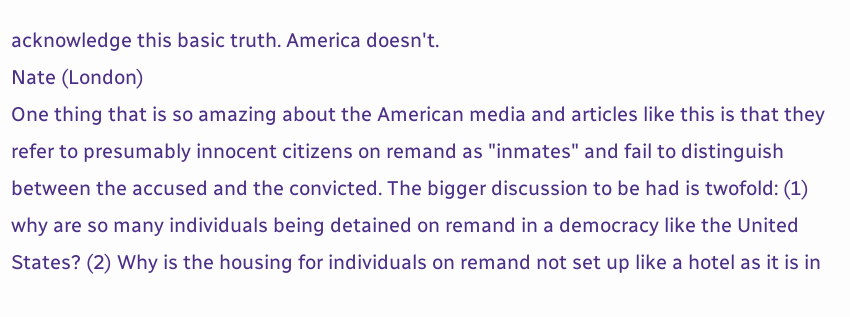acknowledge this basic truth. America doesn't.
Nate (London)
One thing that is so amazing about the American media and articles like this is that they refer to presumably innocent citizens on remand as "inmates" and fail to distinguish between the accused and the convicted. The bigger discussion to be had is twofold: (1) why are so many individuals being detained on remand in a democracy like the United States? (2) Why is the housing for individuals on remand not set up like a hotel as it is in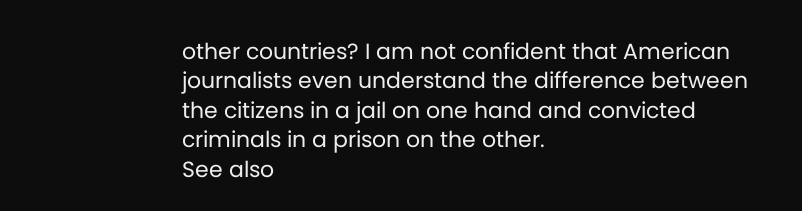other countries? I am not confident that American journalists even understand the difference between the citizens in a jail on one hand and convicted criminals in a prison on the other.
See also